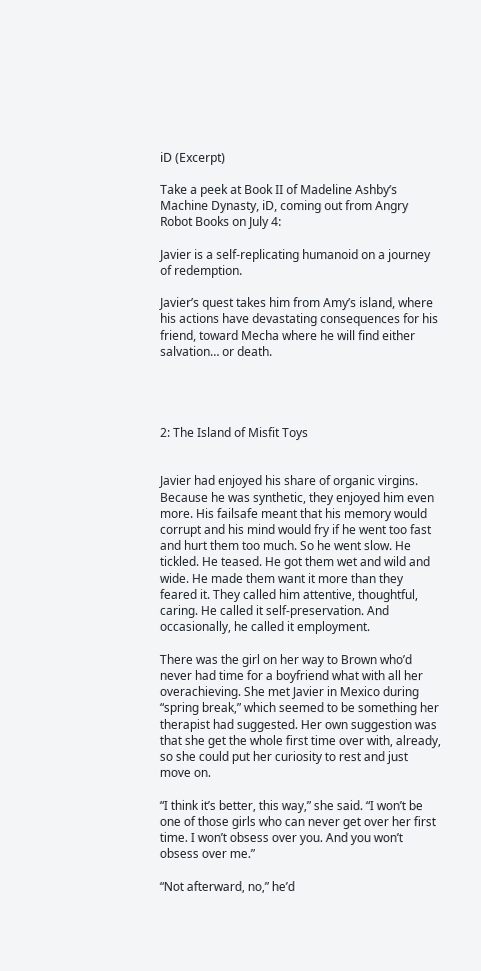iD (Excerpt)

Take a peek at Book II of Madeline Ashby’s Machine Dynasty, iD, coming out from Angry Robot Books on July 4:

Javier is a self-replicating humanoid on a journey of redemption.

Javier’s quest takes him from Amy’s island, where his actions have devastating consequences for his friend, toward Mecha where he will find either salvation… or death.




2: The Island of Misfit Toys


Javier had enjoyed his share of organic virgins. Because he was synthetic, they enjoyed him even more. His failsafe meant that his memory would corrupt and his mind would fry if he went too fast and hurt them too much. So he went slow. He tickled. He teased. He got them wet and wild and wide. He made them want it more than they feared it. They called him attentive, thoughtful, caring. He called it self-preservation. And occasionally, he called it employment.

There was the girl on her way to Brown who’d never had time for a boyfriend what with all her overachieving. She met Javier in Mexico during “spring break,” which seemed to be something her therapist had suggested. Her own suggestion was that she get the whole first time over with, already, so she could put her curiosity to rest and just move on.

“I think it’s better, this way,” she said. “I won’t be one of those girls who can never get over her first time. I won’t obsess over you. And you won’t obsess over me.”

“Not afterward, no,” he’d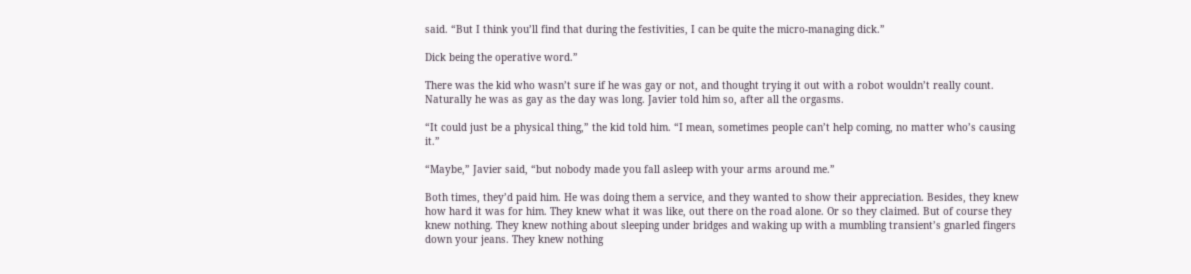said. “But I think you’ll find that during the festivities, I can be quite the micro-managing dick.”

Dick being the operative word.”

There was the kid who wasn’t sure if he was gay or not, and thought trying it out with a robot wouldn’t really count. Naturally he was as gay as the day was long. Javier told him so, after all the orgasms.

“It could just be a physical thing,” the kid told him. “I mean, sometimes people can’t help coming, no matter who’s causing it.”

“Maybe,” Javier said, “but nobody made you fall asleep with your arms around me.”

Both times, they’d paid him. He was doing them a service, and they wanted to show their appreciation. Besides, they knew how hard it was for him. They knew what it was like, out there on the road alone. Or so they claimed. But of course they knew nothing. They knew nothing about sleeping under bridges and waking up with a mumbling transient’s gnarled fingers down your jeans. They knew nothing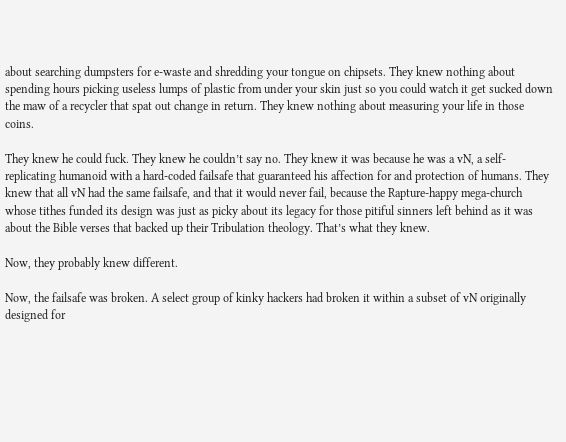about searching dumpsters for e-waste and shredding your tongue on chipsets. They knew nothing about spending hours picking useless lumps of plastic from under your skin just so you could watch it get sucked down the maw of a recycler that spat out change in return. They knew nothing about measuring your life in those coins.

They knew he could fuck. They knew he couldn’t say no. They knew it was because he was a vN, a self-replicating humanoid with a hard-coded failsafe that guaranteed his affection for and protection of humans. They knew that all vN had the same failsafe, and that it would never fail, because the Rapture-happy mega-church whose tithes funded its design was just as picky about its legacy for those pitiful sinners left behind as it was about the Bible verses that backed up their Tribulation theology. That’s what they knew.

Now, they probably knew different.

Now, the failsafe was broken. A select group of kinky hackers had broken it within a subset of vN originally designed for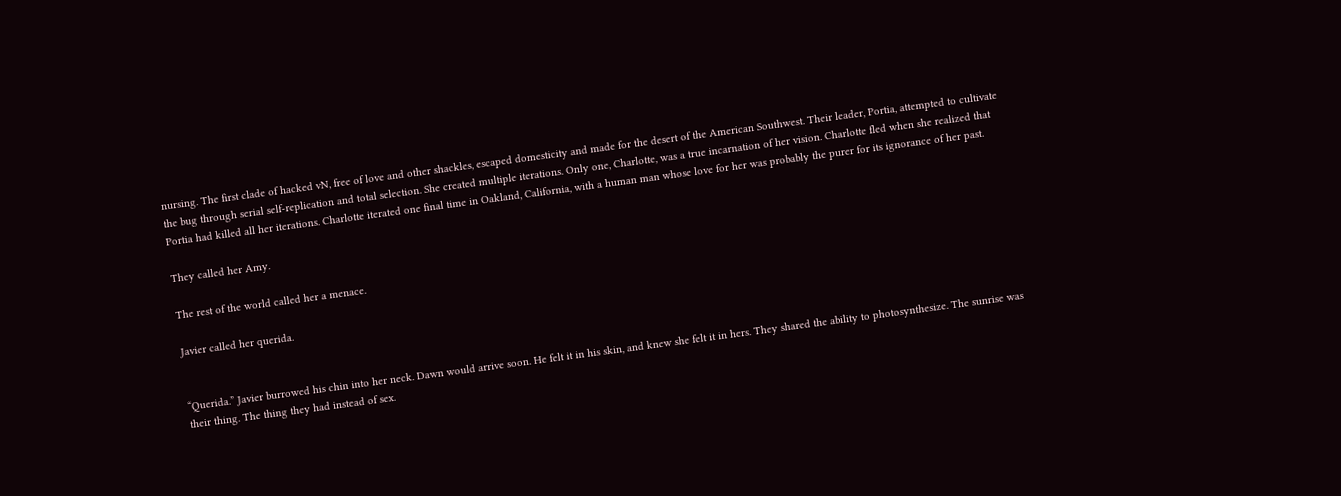nursing. The first clade of hacked vN, free of love and other shackles, escaped domesticity and made for the desert of the American Southwest. Their leader, Portia, attempted to cultivate the bug through serial self-replication and total selection. She created multiple iterations. Only one, Charlotte, was a true incarnation of her vision. Charlotte fled when she realized that Portia had killed all her iterations. Charlotte iterated one final time in Oakland, California, with a human man whose love for her was probably the purer for its ignorance of her past.

They called her Amy.

The rest of the world called her a menace.

Javier called her querida.


“Querida.” Javier burrowed his chin into her neck. Dawn would arrive soon. He felt it in his skin, and knew she felt it in hers. They shared the ability to photosynthesize. The sunrise was their thing. The thing they had instead of sex.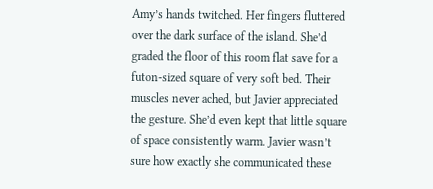Amy’s hands twitched. Her fingers fluttered over the dark surface of the island. She’d graded the floor of this room flat save for a futon-sized square of very soft bed. Their muscles never ached, but Javier appreciated the gesture. She’d even kept that little square of space consistently warm. Javier wasn’t sure how exactly she communicated these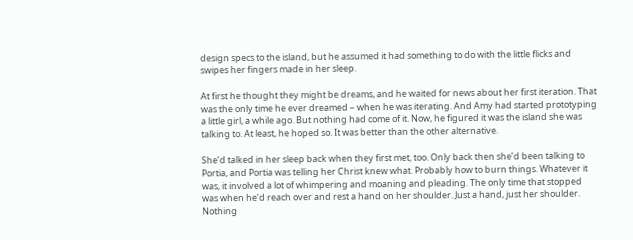design specs to the island, but he assumed it had something to do with the little flicks and swipes her fingers made in her sleep.

At first he thought they might be dreams, and he waited for news about her first iteration. That was the only time he ever dreamed – when he was iterating. And Amy had started prototyping a little girl, a while ago. But nothing had come of it. Now, he figured it was the island she was talking to. At least, he hoped so. It was better than the other alternative.

She’d talked in her sleep back when they first met, too. Only back then she’d been talking to Portia, and Portia was telling her Christ knew what. Probably how to burn things. Whatever it was, it involved a lot of whimpering and moaning and pleading. The only time that stopped was when he’d reach over and rest a hand on her shoulder. Just a hand, just her shoulder. Nothing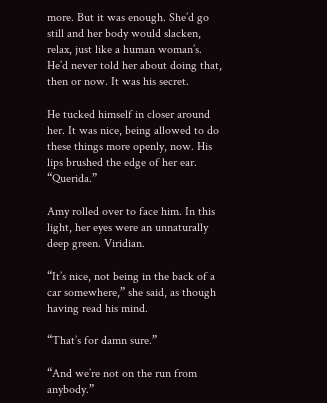more. But it was enough. She’d go still and her body would slacken, relax, just like a human woman’s. He’d never told her about doing that, then or now. It was his secret.

He tucked himself in closer around her. It was nice, being allowed to do these things more openly, now. His lips brushed the edge of her ear. “Querida.”

Amy rolled over to face him. In this light, her eyes were an unnaturally deep green. Viridian.

“It’s nice, not being in the back of a car somewhere,” she said, as though having read his mind.

“That’s for damn sure.”

“And we’re not on the run from anybody.”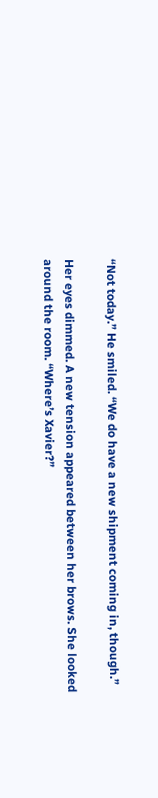“Not today.” He smiled. “We do have a new shipment coming in, though.”

Her eyes dimmed. A new tension appeared between her brows. She looked around the room. “Where’s Xavier?”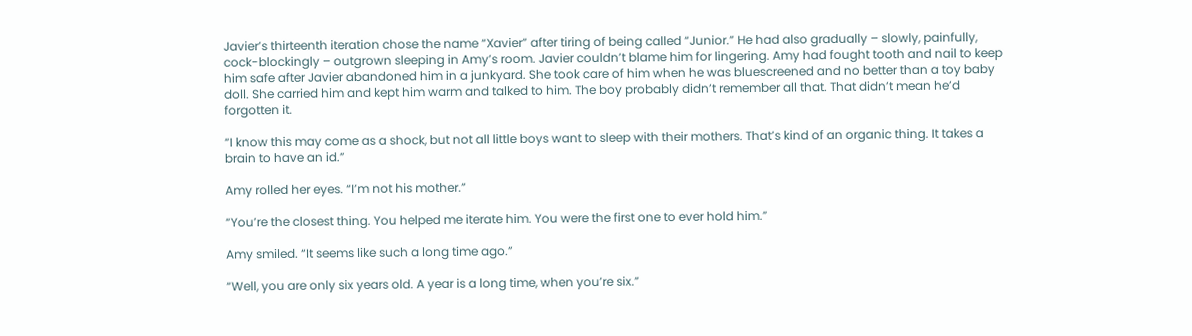Javier’s thirteenth iteration chose the name “Xavier” after tiring of being called “Junior.” He had also gradually – slowly, painfully, cock-blockingly – outgrown sleeping in Amy’s room. Javier couldn’t blame him for lingering. Amy had fought tooth and nail to keep him safe after Javier abandoned him in a junkyard. She took care of him when he was bluescreened and no better than a toy baby doll. She carried him and kept him warm and talked to him. The boy probably didn’t remember all that. That didn’t mean he’d forgotten it.

“I know this may come as a shock, but not all little boys want to sleep with their mothers. That’s kind of an organic thing. It takes a brain to have an id.”

Amy rolled her eyes. “I’m not his mother.”

“You’re the closest thing. You helped me iterate him. You were the first one to ever hold him.”

Amy smiled. “It seems like such a long time ago.”

“Well, you are only six years old. A year is a long time, when you’re six.”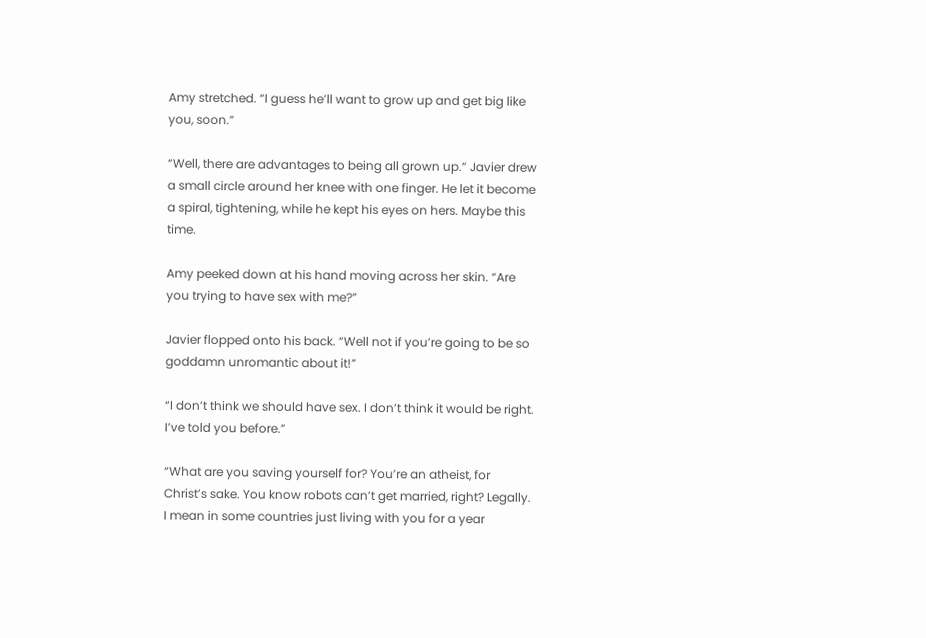Amy stretched. “I guess he’ll want to grow up and get big like you, soon.”

“Well, there are advantages to being all grown up.” Javier drew a small circle around her knee with one finger. He let it become a spiral, tightening, while he kept his eyes on hers. Maybe this time.

Amy peeked down at his hand moving across her skin. “Are you trying to have sex with me?”

Javier flopped onto his back. “Well not if you’re going to be so goddamn unromantic about it!”

“I don’t think we should have sex. I don’t think it would be right. I’ve told you before.”

“What are you saving yourself for? You’re an atheist, for Christ’s sake. You know robots can’t get married, right? Legally. I mean in some countries just living with you for a year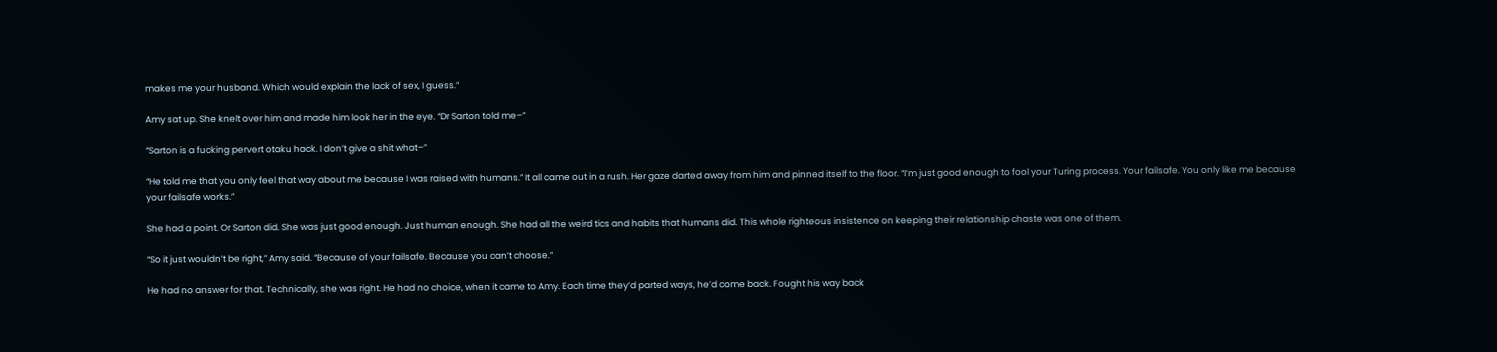makes me your husband. Which would explain the lack of sex, I guess.”

Amy sat up. She knelt over him and made him look her in the eye. “Dr Sarton told me–”

“Sarton is a fucking pervert otaku hack. I don’t give a shit what–”

“He told me that you only feel that way about me because I was raised with humans.” It all came out in a rush. Her gaze darted away from him and pinned itself to the floor. “I’m just good enough to fool your Turing process. Your failsafe. You only like me because your failsafe works.”

She had a point. Or Sarton did. She was just good enough. Just human enough. She had all the weird tics and habits that humans did. This whole righteous insistence on keeping their relationship chaste was one of them.

“So it just wouldn’t be right,” Amy said. “Because of your failsafe. Because you can’t choose.”

He had no answer for that. Technically, she was right. He had no choice, when it came to Amy. Each time they’d parted ways, he’d come back. Fought his way back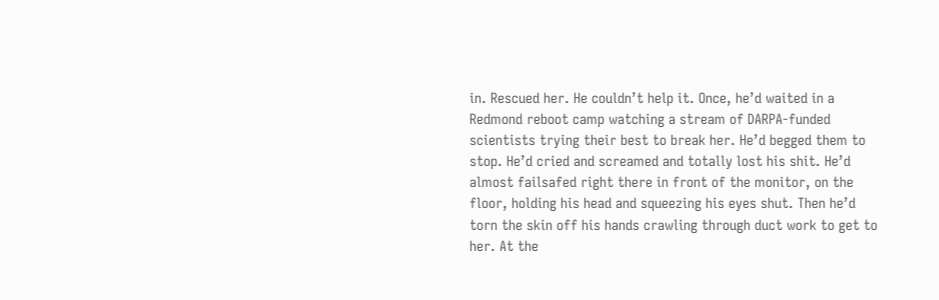in. Rescued her. He couldn’t help it. Once, he’d waited in a Redmond reboot camp watching a stream of DARPA-funded scientists trying their best to break her. He’d begged them to stop. He’d cried and screamed and totally lost his shit. He’d almost failsafed right there in front of the monitor, on the floor, holding his head and squeezing his eyes shut. Then he’d torn the skin off his hands crawling through duct work to get to her. At the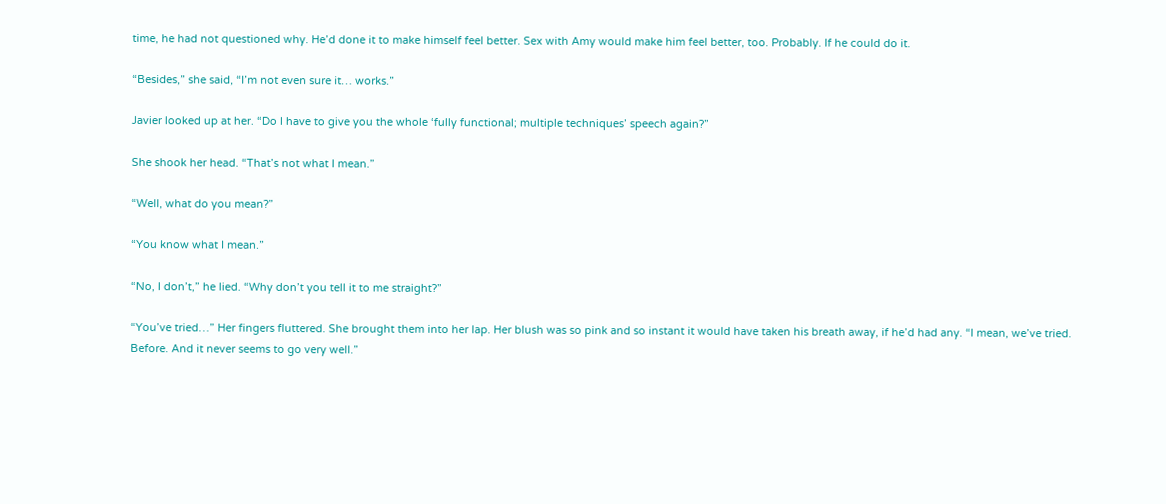time, he had not questioned why. He’d done it to make himself feel better. Sex with Amy would make him feel better, too. Probably. If he could do it.

“Besides,” she said, “I’m not even sure it… works.”

Javier looked up at her. “Do I have to give you the whole ‘fully functional; multiple techniques’ speech again?”

She shook her head. “That’s not what I mean.”

“Well, what do you mean?”

“You know what I mean.”

“No, I don’t,” he lied. “Why don’t you tell it to me straight?”

“You’ve tried…” Her fingers fluttered. She brought them into her lap. Her blush was so pink and so instant it would have taken his breath away, if he’d had any. “I mean, we’ve tried. Before. And it never seems to go very well.”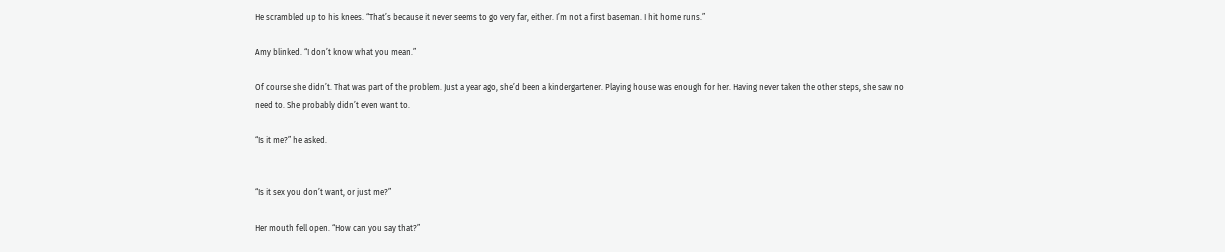He scrambled up to his knees. “That’s because it never seems to go very far, either. I’m not a first baseman. I hit home runs.”

Amy blinked. “I don’t know what you mean.”

Of course she didn’t. That was part of the problem. Just a year ago, she’d been a kindergartener. Playing house was enough for her. Having never taken the other steps, she saw no need to. She probably didn’t even want to.

“Is it me?” he asked.


“Is it sex you don’t want, or just me?”

Her mouth fell open. “How can you say that?”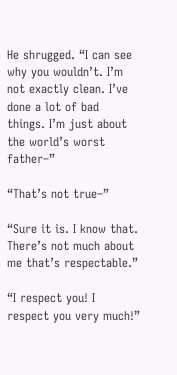He shrugged. “I can see why you wouldn’t. I’m not exactly clean. I’ve done a lot of bad things. I’m just about the world’s worst father–”

“That’s not true–”

“Sure it is. I know that. There’s not much about me that’s respectable.”

“I respect you! I respect you very much!”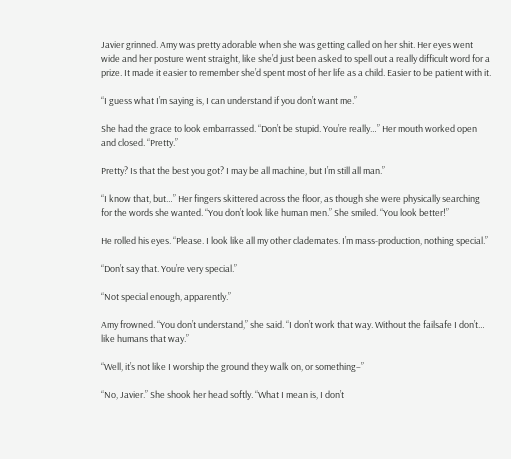Javier grinned. Amy was pretty adorable when she was getting called on her shit. Her eyes went wide and her posture went straight, like she’d just been asked to spell out a really difficult word for a prize. It made it easier to remember she’d spent most of her life as a child. Easier to be patient with it.

“I guess what I’m saying is, I can understand if you don’t want me.”

She had the grace to look embarrassed. “Don’t be stupid. You’re really…” Her mouth worked open and closed. “Pretty.”

Pretty? Is that the best you got? I may be all machine, but I’m still all man.”

“I know that, but…” Her fingers skittered across the floor, as though she were physically searching for the words she wanted. “You don’t look like human men.” She smiled. “You look better!”

He rolled his eyes. “Please. I look like all my other clademates. I’m mass-production, nothing special.”

“Don’t say that. You’re very special.”

“Not special enough, apparently.”

Amy frowned. “You don’t understand,” she said. “I don’t work that way. Without the failsafe I don’t… like humans that way.”

“Well, it’s not like I worship the ground they walk on, or something–”

“No, Javier.” She shook her head softly. “What I mean is, I don’t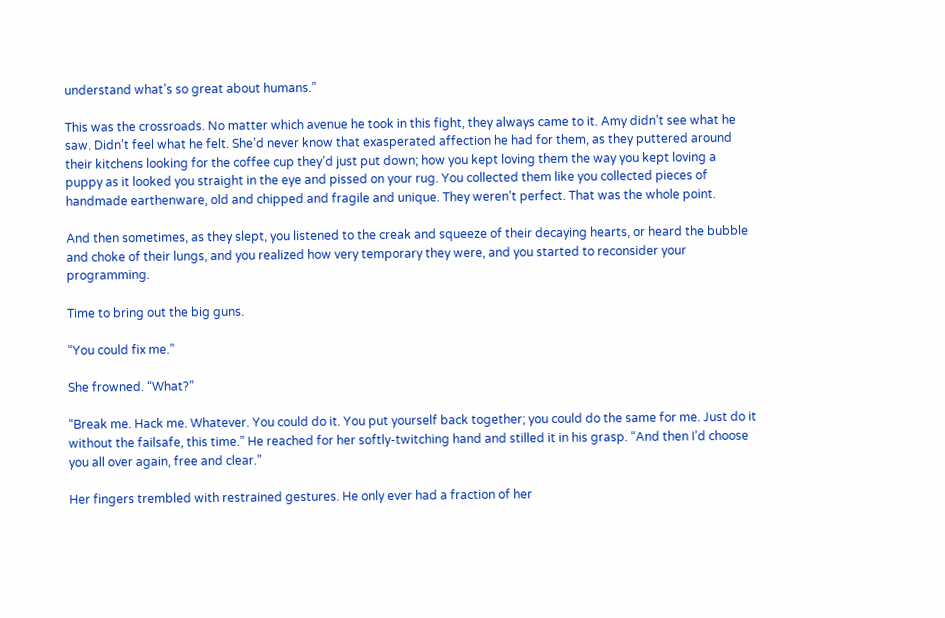understand what’s so great about humans.”

This was the crossroads. No matter which avenue he took in this fight, they always came to it. Amy didn’t see what he saw. Didn’t feel what he felt. She’d never know that exasperated affection he had for them, as they puttered around their kitchens looking for the coffee cup they’d just put down; how you kept loving them the way you kept loving a puppy as it looked you straight in the eye and pissed on your rug. You collected them like you collected pieces of handmade earthenware, old and chipped and fragile and unique. They weren’t perfect. That was the whole point.

And then sometimes, as they slept, you listened to the creak and squeeze of their decaying hearts, or heard the bubble and choke of their lungs, and you realized how very temporary they were, and you started to reconsider your programming.

Time to bring out the big guns.

“You could fix me.”

She frowned. “What?”

“Break me. Hack me. Whatever. You could do it. You put yourself back together; you could do the same for me. Just do it without the failsafe, this time.” He reached for her softly-twitching hand and stilled it in his grasp. “And then I’d choose you all over again, free and clear.”

Her fingers trembled with restrained gestures. He only ever had a fraction of her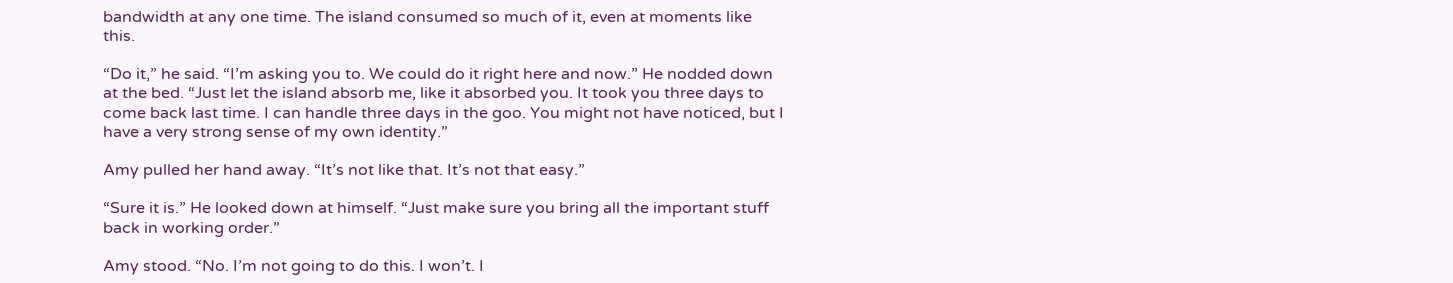bandwidth at any one time. The island consumed so much of it, even at moments like this.

“Do it,” he said. “I’m asking you to. We could do it right here and now.” He nodded down at the bed. “Just let the island absorb me, like it absorbed you. It took you three days to come back last time. I can handle three days in the goo. You might not have noticed, but I have a very strong sense of my own identity.”

Amy pulled her hand away. “It’s not like that. It’s not that easy.”

“Sure it is.” He looked down at himself. “Just make sure you bring all the important stuff back in working order.”

Amy stood. “No. I’m not going to do this. I won’t. I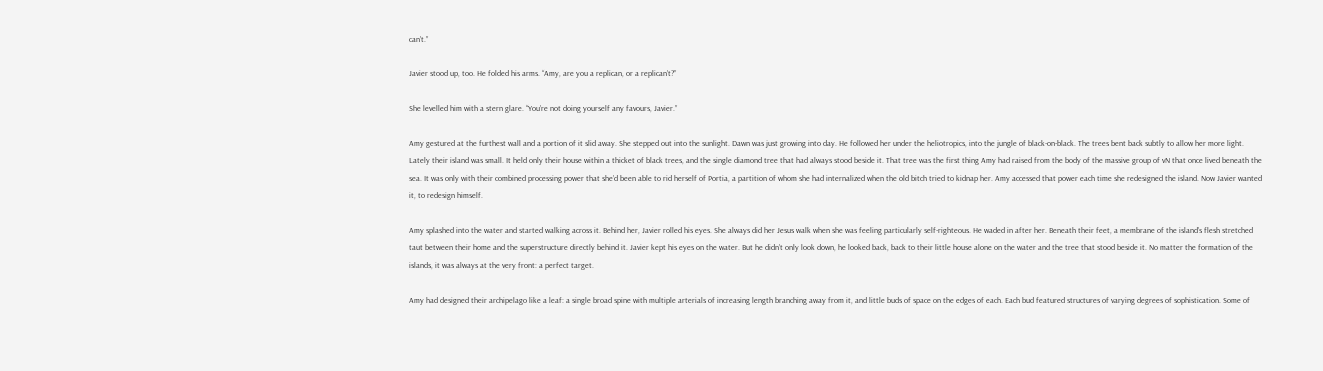can’t.”

Javier stood up, too. He folded his arms. “Amy, are you a replican, or a replican’t?”

She levelled him with a stern glare. “You’re not doing yourself any favours, Javier.”

Amy gestured at the furthest wall and a portion of it slid away. She stepped out into the sunlight. Dawn was just growing into day. He followed her under the heliotropics, into the jungle of black-on-black. The trees bent back subtly to allow her more light. Lately their island was small. It held only their house within a thicket of black trees, and the single diamond tree that had always stood beside it. That tree was the first thing Amy had raised from the body of the massive group of vN that once lived beneath the sea. It was only with their combined processing power that she’d been able to rid herself of Portia, a partition of whom she had internalized when the old bitch tried to kidnap her. Amy accessed that power each time she redesigned the island. Now Javier wanted it, to redesign himself.

Amy splashed into the water and started walking across it. Behind her, Javier rolled his eyes. She always did her Jesus walk when she was feeling particularly self-righteous. He waded in after her. Beneath their feet, a membrane of the island’s flesh stretched taut between their home and the superstructure directly behind it. Javier kept his eyes on the water. But he didn’t only look down, he looked back, back to their little house alone on the water and the tree that stood beside it. No matter the formation of the islands, it was always at the very front: a perfect target.

Amy had designed their archipelago like a leaf: a single broad spine with multiple arterials of increasing length branching away from it, and little buds of space on the edges of each. Each bud featured structures of varying degrees of sophistication. Some of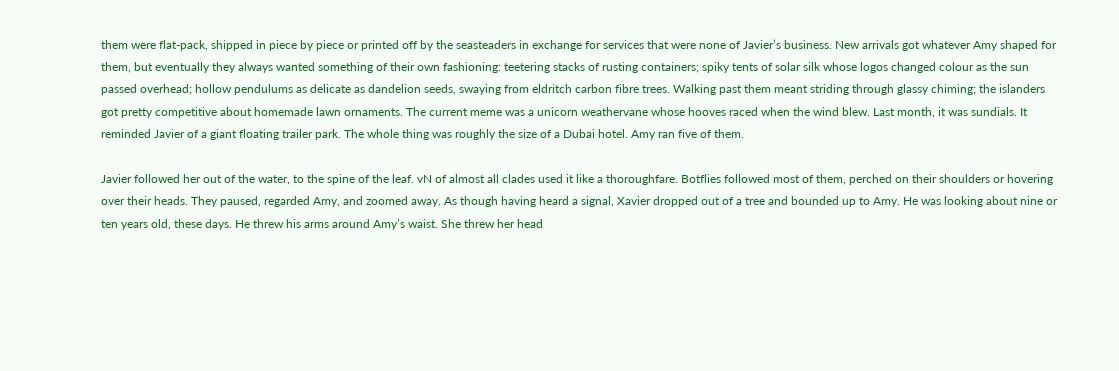them were flat-pack, shipped in piece by piece or printed off by the seasteaders in exchange for services that were none of Javier’s business. New arrivals got whatever Amy shaped for them, but eventually they always wanted something of their own fashioning: teetering stacks of rusting containers; spiky tents of solar silk whose logos changed colour as the sun passed overhead; hollow pendulums as delicate as dandelion seeds, swaying from eldritch carbon fibre trees. Walking past them meant striding through glassy chiming; the islanders got pretty competitive about homemade lawn ornaments. The current meme was a unicorn weathervane whose hooves raced when the wind blew. Last month, it was sundials. It reminded Javier of a giant floating trailer park. The whole thing was roughly the size of a Dubai hotel. Amy ran five of them.

Javier followed her out of the water, to the spine of the leaf. vN of almost all clades used it like a thoroughfare. Botflies followed most of them, perched on their shoulders or hovering over their heads. They paused, regarded Amy, and zoomed away. As though having heard a signal, Xavier dropped out of a tree and bounded up to Amy. He was looking about nine or ten years old, these days. He threw his arms around Amy’s waist. She threw her head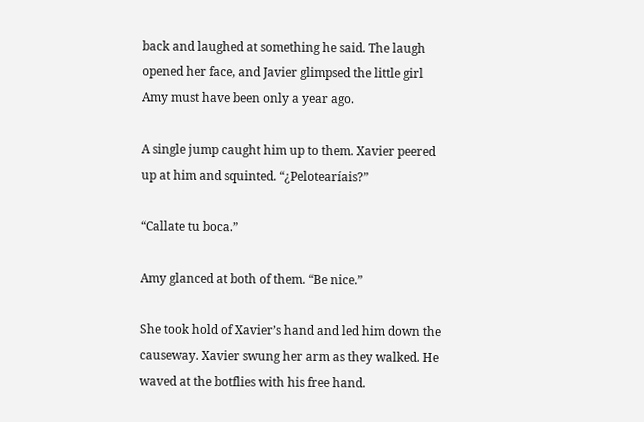back and laughed at something he said. The laugh opened her face, and Javier glimpsed the little girl Amy must have been only a year ago.

A single jump caught him up to them. Xavier peered up at him and squinted. “¿Pelotearíais?”

“Callate tu boca.”

Amy glanced at both of them. “Be nice.”

She took hold of Xavier’s hand and led him down the causeway. Xavier swung her arm as they walked. He waved at the botflies with his free hand.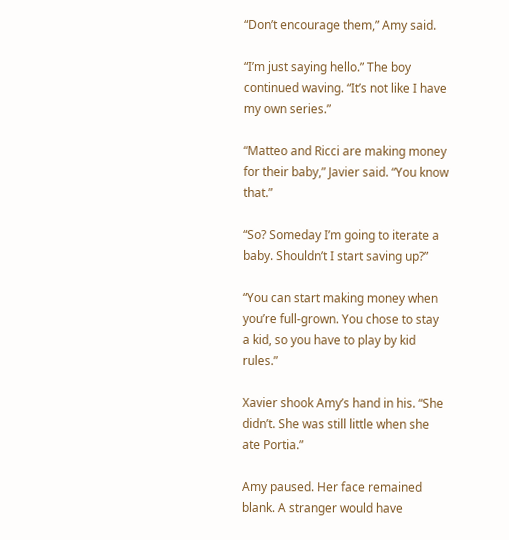“Don’t encourage them,” Amy said.

“I’m just saying hello.” The boy continued waving. “It’s not like I have my own series.”

“Matteo and Ricci are making money for their baby,” Javier said. “You know that.”

“So? Someday I’m going to iterate a baby. Shouldn’t I start saving up?”

“You can start making money when you’re full-grown. You chose to stay a kid, so you have to play by kid rules.”

Xavier shook Amy’s hand in his. “She didn’t. She was still little when she ate Portia.”

Amy paused. Her face remained blank. A stranger would have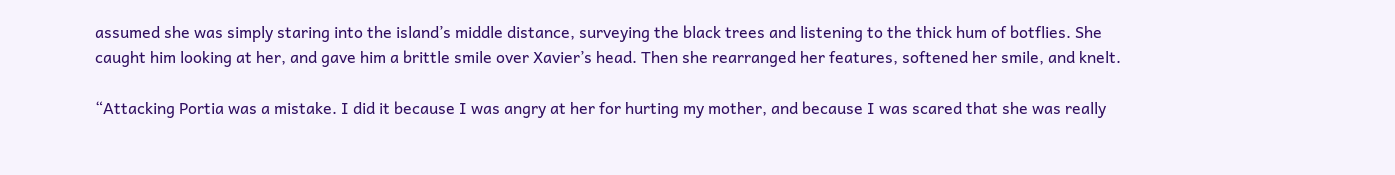assumed she was simply staring into the island’s middle distance, surveying the black trees and listening to the thick hum of botflies. She caught him looking at her, and gave him a brittle smile over Xavier’s head. Then she rearranged her features, softened her smile, and knelt.

“Attacking Portia was a mistake. I did it because I was angry at her for hurting my mother, and because I was scared that she was really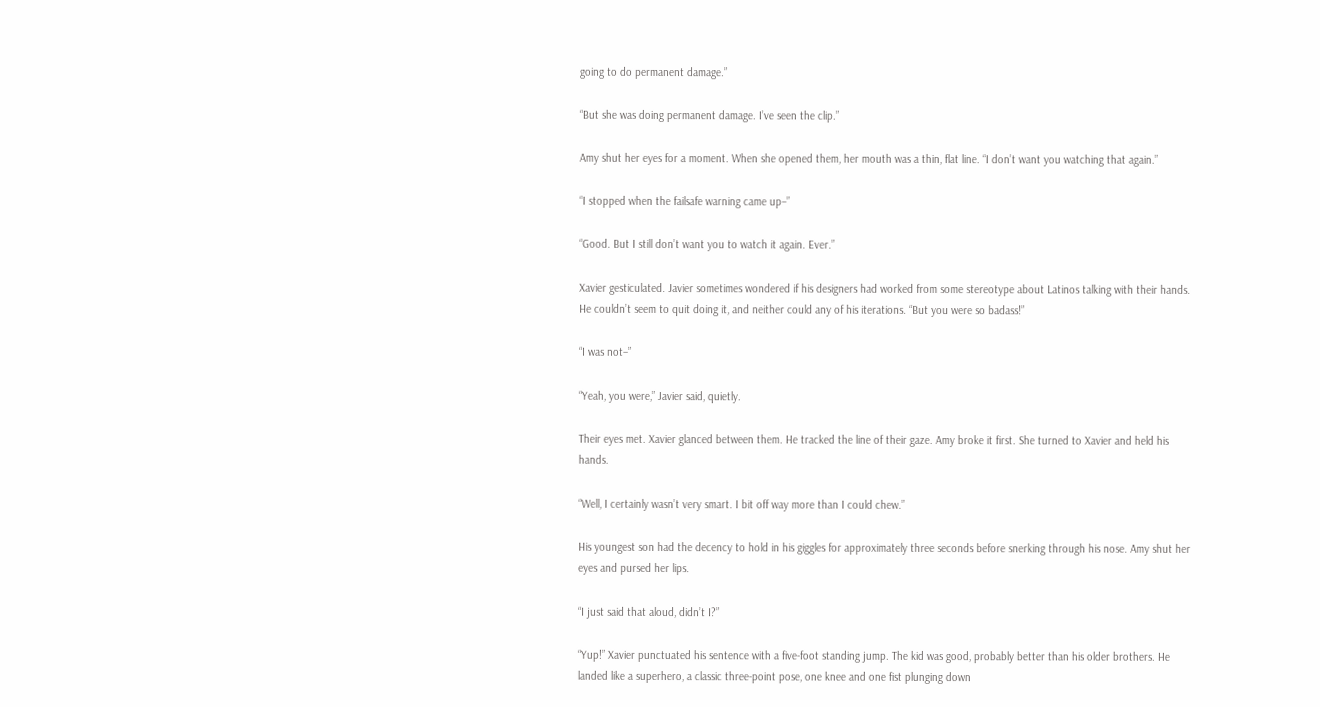going to do permanent damage.”

“But she was doing permanent damage. I’ve seen the clip.”

Amy shut her eyes for a moment. When she opened them, her mouth was a thin, flat line. “I don’t want you watching that again.”

“I stopped when the failsafe warning came up–”

“Good. But I still don’t want you to watch it again. Ever.”

Xavier gesticulated. Javier sometimes wondered if his designers had worked from some stereotype about Latinos talking with their hands. He couldn’t seem to quit doing it, and neither could any of his iterations. “But you were so badass!”

“I was not–”

“Yeah, you were,” Javier said, quietly.

Their eyes met. Xavier glanced between them. He tracked the line of their gaze. Amy broke it first. She turned to Xavier and held his hands.

“Well, I certainly wasn’t very smart. I bit off way more than I could chew.”

His youngest son had the decency to hold in his giggles for approximately three seconds before snerking through his nose. Amy shut her eyes and pursed her lips.

“I just said that aloud, didn’t I?”

“Yup!” Xavier punctuated his sentence with a five-foot standing jump. The kid was good, probably better than his older brothers. He landed like a superhero, a classic three-point pose, one knee and one fist plunging down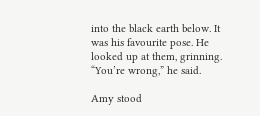into the black earth below. It was his favourite pose. He looked up at them, grinning. “You’re wrong,” he said.

Amy stood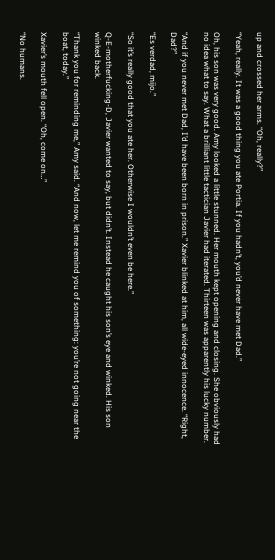up and crossed her arms. “Oh, really?”

“Yeah, really. It was a good thing you ate Portia. If you hadn’t, you’d never have met Dad.”

Oh, his son was very good. Amy looked a little stunned. Her mouth kept opening and closing. She obviously had no idea what to say. What a brilliant little tactician Javier had iterated. Thirteen was apparently his lucky number.

“And if you never met Dad, I’d have been born in prison.” Xavier blinked at him, all wide-eyed innocence. “Right, Dad?”

“Es verdad, mijo.”

“So it’s really good that you ate her. Otherwise I wouldn’t even be here.”

Q-E-motherfucking-D, Javier wanted to say, but didn’t. Instead he caught his son’s eye and winked. His son winked back.

“Thank you for reminding me,” Amy said. “And now, let me remind you of something: you’re not going near the boat, today.”

Xavier’s mouth fell open. “Oh, come on…”

“No humans.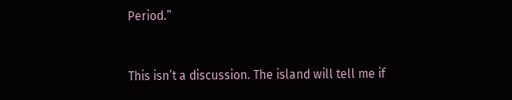Period.”


This isn’t a discussion. The island will tell me if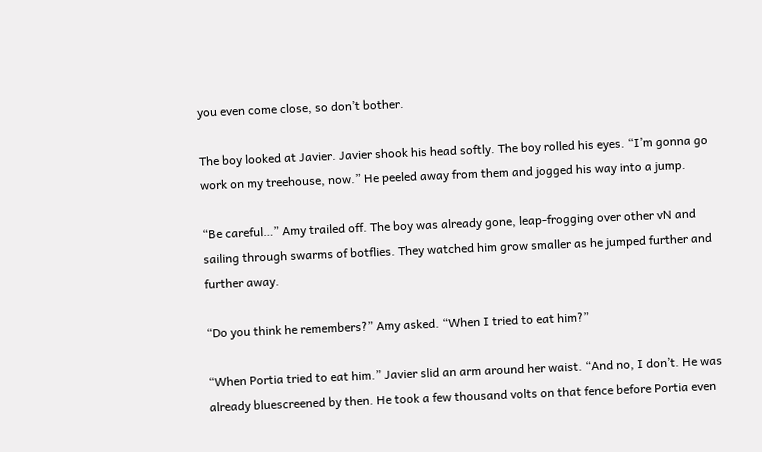you even come close, so don’t bother.

The boy looked at Javier. Javier shook his head softly. The boy rolled his eyes. “I’m gonna go work on my treehouse, now.” He peeled away from them and jogged his way into a jump.

“Be careful…” Amy trailed off. The boy was already gone, leap-frogging over other vN and sailing through swarms of botflies. They watched him grow smaller as he jumped further and further away.

“Do you think he remembers?” Amy asked. “When I tried to eat him?”

“When Portia tried to eat him.” Javier slid an arm around her waist. “And no, I don’t. He was already bluescreened by then. He took a few thousand volts on that fence before Portia even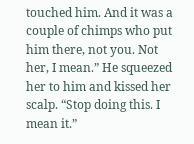touched him. And it was a couple of chimps who put him there, not you. Not her, I mean.” He squeezed her to him and kissed her scalp. “Stop doing this. I mean it.”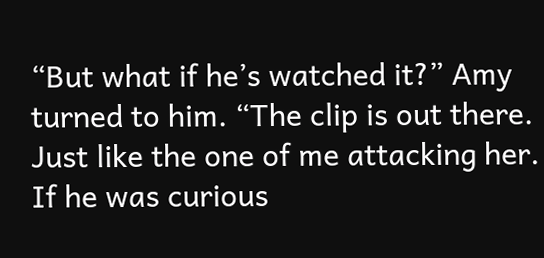“But what if he’s watched it?” Amy turned to him. “The clip is out there. Just like the one of me attacking her. If he was curious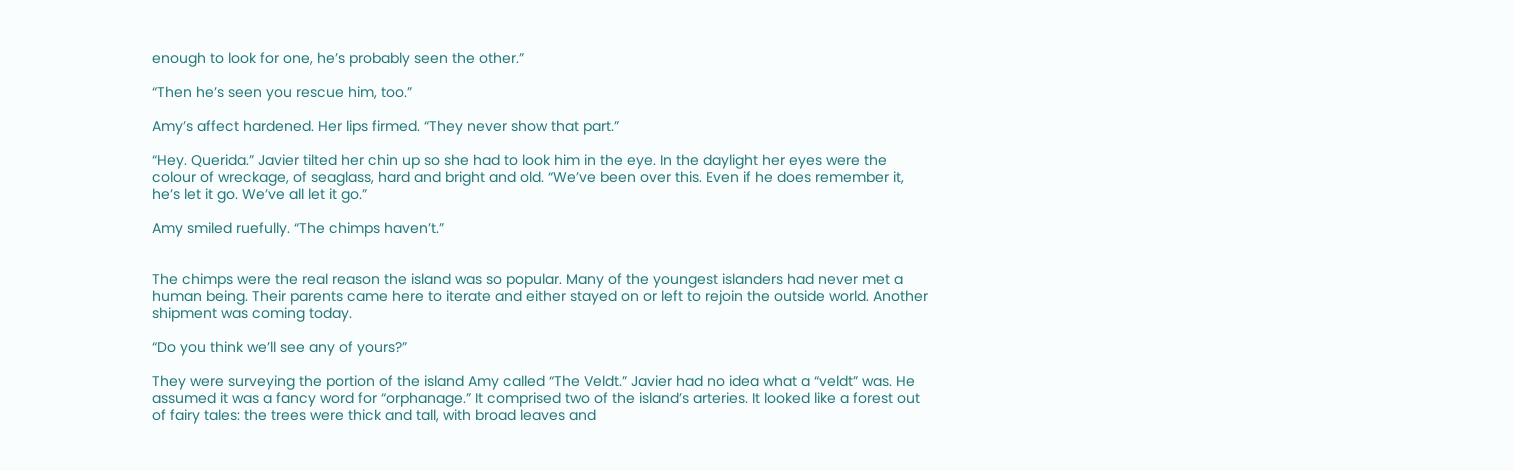enough to look for one, he’s probably seen the other.”

“Then he’s seen you rescue him, too.”

Amy’s affect hardened. Her lips firmed. “They never show that part.”

“Hey. Querida.” Javier tilted her chin up so she had to look him in the eye. In the daylight her eyes were the colour of wreckage, of seaglass, hard and bright and old. “We’ve been over this. Even if he does remember it, he’s let it go. We’ve all let it go.”

Amy smiled ruefully. “The chimps haven’t.”


The chimps were the real reason the island was so popular. Many of the youngest islanders had never met a human being. Their parents came here to iterate and either stayed on or left to rejoin the outside world. Another shipment was coming today.

“Do you think we’ll see any of yours?”

They were surveying the portion of the island Amy called “The Veldt.” Javier had no idea what a “veldt” was. He assumed it was a fancy word for “orphanage.” It comprised two of the island’s arteries. It looked like a forest out of fairy tales: the trees were thick and tall, with broad leaves and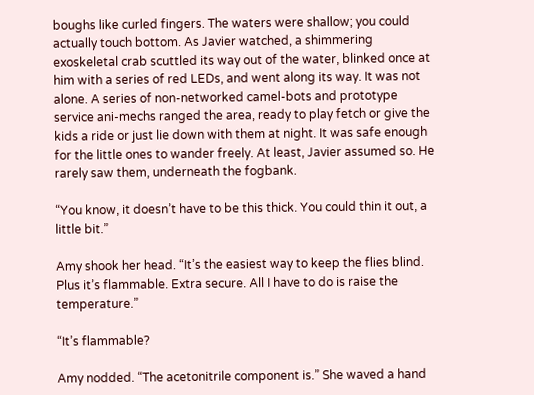boughs like curled fingers. The waters were shallow; you could actually touch bottom. As Javier watched, a shimmering exoskeletal crab scuttled its way out of the water, blinked once at him with a series of red LEDs, and went along its way. It was not alone. A series of non-networked camel-bots and prototype service ani-mechs ranged the area, ready to play fetch or give the kids a ride or just lie down with them at night. It was safe enough for the little ones to wander freely. At least, Javier assumed so. He rarely saw them, underneath the fogbank.

“You know, it doesn’t have to be this thick. You could thin it out, a little bit.”

Amy shook her head. “It’s the easiest way to keep the flies blind. Plus it’s flammable. Extra secure. All I have to do is raise the temperature.”

“It’s flammable?

Amy nodded. “The acetonitrile component is.” She waved a hand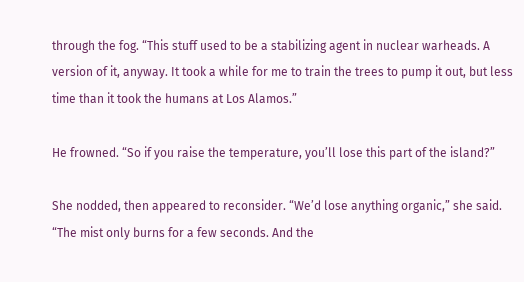through the fog. “This stuff used to be a stabilizing agent in nuclear warheads. A version of it, anyway. It took a while for me to train the trees to pump it out, but less time than it took the humans at Los Alamos.”

He frowned. “So if you raise the temperature, you’ll lose this part of the island?”

She nodded, then appeared to reconsider. “We’d lose anything organic,” she said. “The mist only burns for a few seconds. And the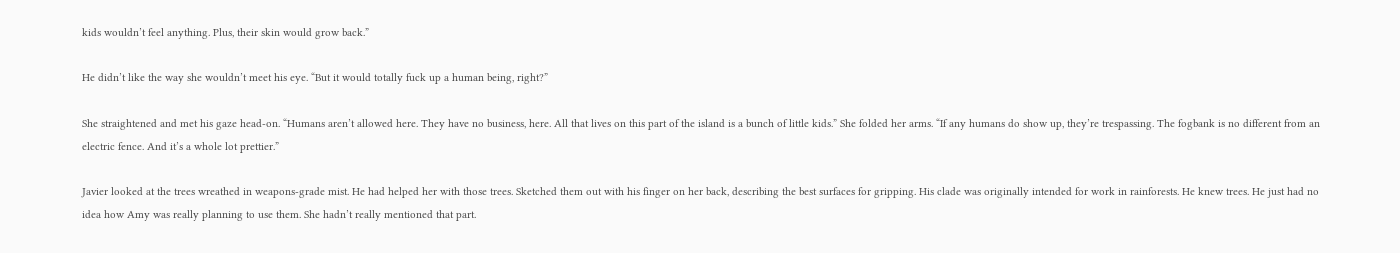kids wouldn’t feel anything. Plus, their skin would grow back.”

He didn’t like the way she wouldn’t meet his eye. “But it would totally fuck up a human being, right?”

She straightened and met his gaze head-on. “Humans aren’t allowed here. They have no business, here. All that lives on this part of the island is a bunch of little kids.” She folded her arms. “If any humans do show up, they’re trespassing. The fogbank is no different from an electric fence. And it’s a whole lot prettier.”

Javier looked at the trees wreathed in weapons-grade mist. He had helped her with those trees. Sketched them out with his finger on her back, describing the best surfaces for gripping. His clade was originally intended for work in rainforests. He knew trees. He just had no idea how Amy was really planning to use them. She hadn’t really mentioned that part.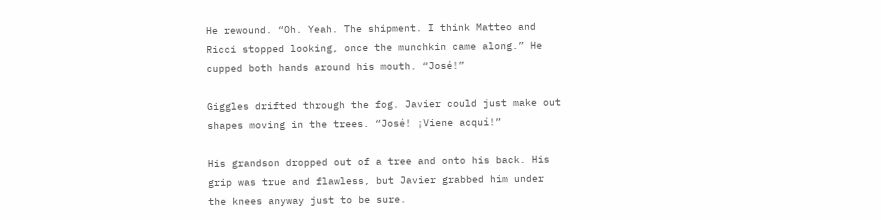He rewound. “Oh. Yeah. The shipment. I think Matteo and Ricci stopped looking, once the munchkin came along.” He cupped both hands around his mouth. “José!”

Giggles drifted through the fog. Javier could just make out shapes moving in the trees. “José! ¡Viene acquí!”

His grandson dropped out of a tree and onto his back. His grip was true and flawless, but Javier grabbed him under the knees anyway just to be sure.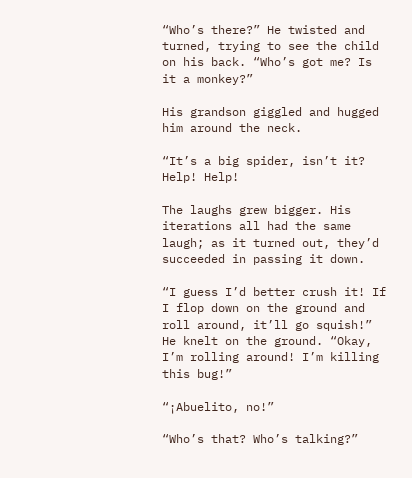“Who’s there?” He twisted and turned, trying to see the child on his back. “Who’s got me? Is it a monkey?”

His grandson giggled and hugged him around the neck.

“It’s a big spider, isn’t it? Help! Help!

The laughs grew bigger. His iterations all had the same laugh; as it turned out, they’d succeeded in passing it down.

“I guess I’d better crush it! If I flop down on the ground and roll around, it’ll go squish!” He knelt on the ground. “Okay, I’m rolling around! I’m killing this bug!”

“¡Abuelito, no!”

“Who’s that? Who’s talking?”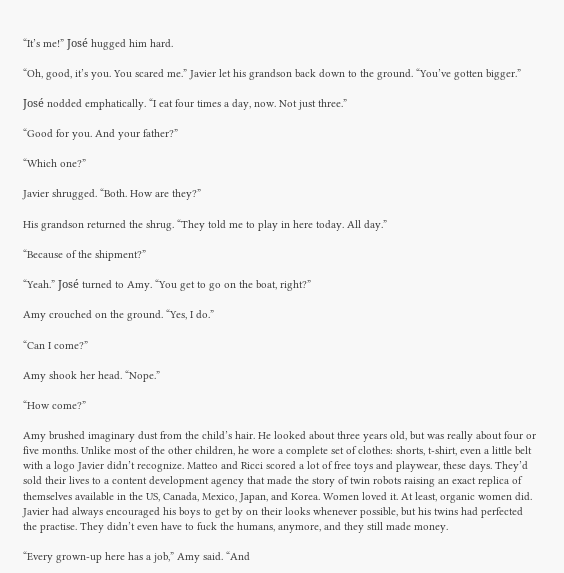“It’s me!” José hugged him hard.

“Oh, good, it’s you. You scared me.” Javier let his grandson back down to the ground. “You’ve gotten bigger.”

José nodded emphatically. “I eat four times a day, now. Not just three.”

“Good for you. And your father?”

“Which one?”

Javier shrugged. “Both. How are they?”

His grandson returned the shrug. “They told me to play in here today. All day.”

“Because of the shipment?”

“Yeah.” José turned to Amy. “You get to go on the boat, right?”

Amy crouched on the ground. “Yes, I do.”

“Can I come?”

Amy shook her head. “Nope.”

“How come?”

Amy brushed imaginary dust from the child’s hair. He looked about three years old, but was really about four or five months. Unlike most of the other children, he wore a complete set of clothes: shorts, t-shirt, even a little belt with a logo Javier didn’t recognize. Matteo and Ricci scored a lot of free toys and playwear, these days. They’d sold their lives to a content development agency that made the story of twin robots raising an exact replica of themselves available in the US, Canada, Mexico, Japan, and Korea. Women loved it. At least, organic women did. Javier had always encouraged his boys to get by on their looks whenever possible, but his twins had perfected the practise. They didn’t even have to fuck the humans, anymore, and they still made money.

“Every grown-up here has a job,” Amy said. “And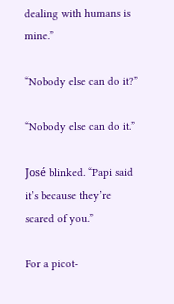dealing with humans is mine.”

“Nobody else can do it?”

“Nobody else can do it.”

José blinked. “Papi said it’s because they’re scared of you.”

For a picot-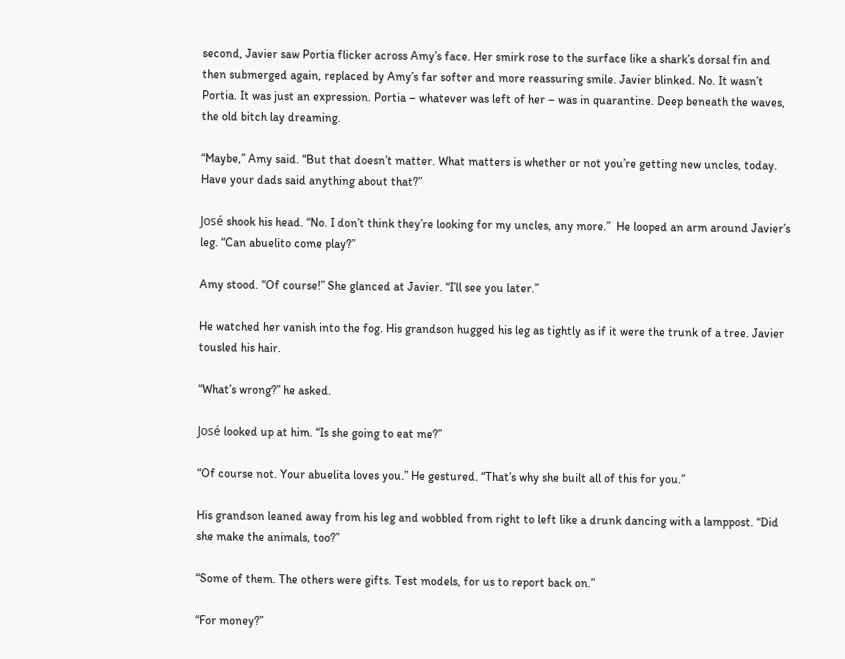second, Javier saw Portia flicker across Amy’s face. Her smirk rose to the surface like a shark’s dorsal fin and then submerged again, replaced by Amy’s far softer and more reassuring smile. Javier blinked. No. It wasn’t Portia. It was just an expression. Portia – whatever was left of her – was in quarantine. Deep beneath the waves, the old bitch lay dreaming.

“Maybe,” Amy said. “But that doesn’t matter. What matters is whether or not you’re getting new uncles, today. Have your dads said anything about that?”

José shook his head. “No. I don’t think they’re looking for my uncles, any more.”  He looped an arm around Javier’s leg. “Can abuelito come play?”

Amy stood. “Of course!” She glanced at Javier. “I’ll see you later.”

He watched her vanish into the fog. His grandson hugged his leg as tightly as if it were the trunk of a tree. Javier tousled his hair.

“What’s wrong?” he asked.

José looked up at him. “Is she going to eat me?”

“Of course not. Your abuelita loves you.” He gestured. “That’s why she built all of this for you.”

His grandson leaned away from his leg and wobbled from right to left like a drunk dancing with a lamppost. “Did she make the animals, too?”

“Some of them. The others were gifts. Test models, for us to report back on.”

“For money?”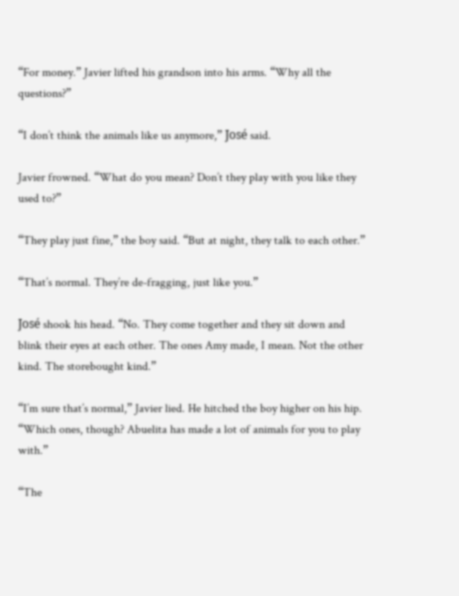“For money.” Javier lifted his grandson into his arms. “Why all the questions?”

“I don’t think the animals like us anymore,” José said.

Javier frowned. “What do you mean? Don’t they play with you like they used to?”

“They play just fine,” the boy said. “But at night, they talk to each other.”

“That’s normal. They’re de-fragging, just like you.”

José shook his head. “No. They come together and they sit down and blink their eyes at each other. The ones Amy made, I mean. Not the other kind. The storebought kind.”

“I’m sure that’s normal,” Javier lied. He hitched the boy higher on his hip. “Which ones, though? Abuelita has made a lot of animals for you to play with.”

“The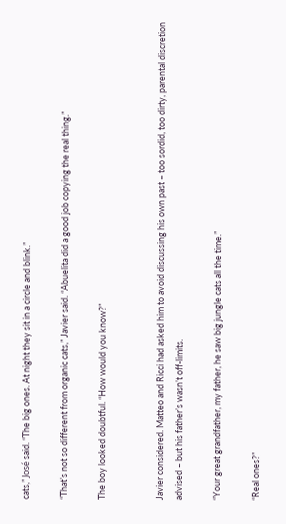cats,” José said. “The big ones. At night they sit in a circle and blink.”

“That’s not so different from organic cats,” Javier said. “Abuelita did a good job copying the real thing.”

The boy looked doubtful. “How would you know?”


Javier considered. Matteo and Ricci had asked him to avoid discussing his own past – too sordid, too dirty, parental discretion advised – but his father’s wasn’t off-limits.

“Your great grandfather, my father, he saw big jungle cats all the time.”

“Real ones?”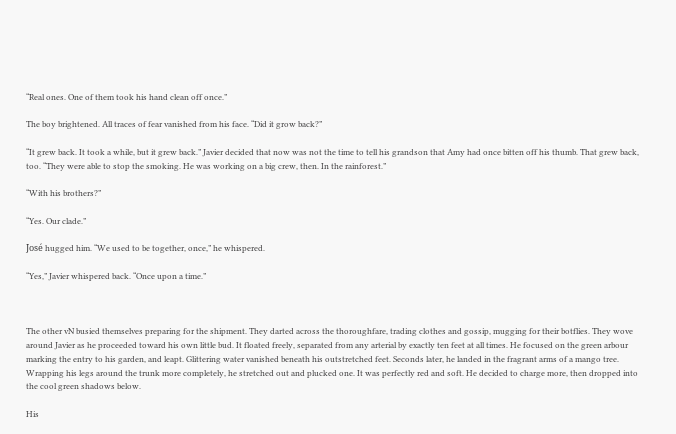“Real ones. One of them took his hand clean off once.”

The boy brightened. All traces of fear vanished from his face. “Did it grow back?”

“It grew back. It took a while, but it grew back.” Javier decided that now was not the time to tell his grandson that Amy had once bitten off his thumb. That grew back, too. “They were able to stop the smoking. He was working on a big crew, then. In the rainforest.”

“With his brothers?”

“Yes. Our clade.”

José hugged him. “We used to be together, once,” he whispered.

“Yes,” Javier whispered back. “Once upon a time.”



The other vN busied themselves preparing for the shipment. They darted across the thoroughfare, trading clothes and gossip, mugging for their botflies. They wove around Javier as he proceeded toward his own little bud. It floated freely, separated from any arterial by exactly ten feet at all times. He focused on the green arbour marking the entry to his garden, and leapt. Glittering water vanished beneath his outstretched feet. Seconds later, he landed in the fragrant arms of a mango tree. Wrapping his legs around the trunk more completely, he stretched out and plucked one. It was perfectly red and soft. He decided to charge more, then dropped into the cool green shadows below.

His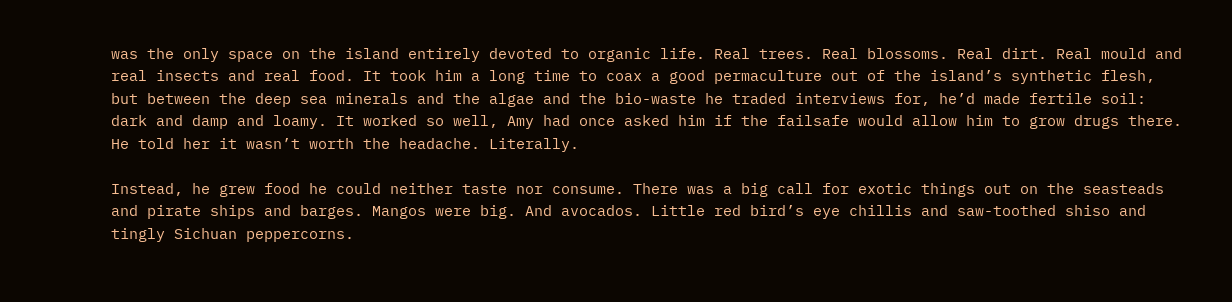was the only space on the island entirely devoted to organic life. Real trees. Real blossoms. Real dirt. Real mould and real insects and real food. It took him a long time to coax a good permaculture out of the island’s synthetic flesh, but between the deep sea minerals and the algae and the bio-waste he traded interviews for, he’d made fertile soil: dark and damp and loamy. It worked so well, Amy had once asked him if the failsafe would allow him to grow drugs there. He told her it wasn’t worth the headache. Literally.

Instead, he grew food he could neither taste nor consume. There was a big call for exotic things out on the seasteads and pirate ships and barges. Mangos were big. And avocados. Little red bird’s eye chillis and saw-toothed shiso and tingly Sichuan peppercorns.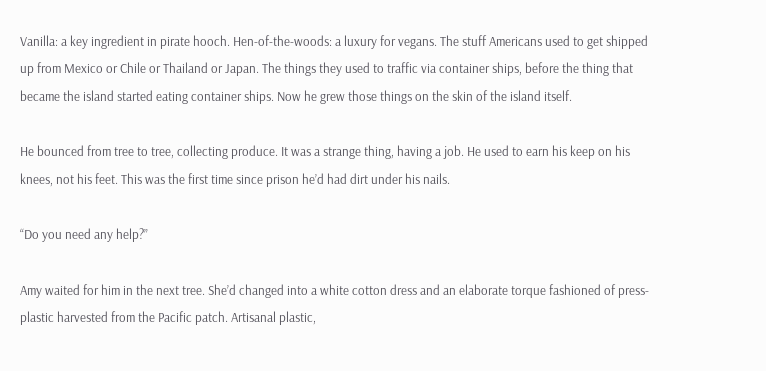Vanilla: a key ingredient in pirate hooch. Hen-of-the-woods: a luxury for vegans. The stuff Americans used to get shipped up from Mexico or Chile or Thailand or Japan. The things they used to traffic via container ships, before the thing that became the island started eating container ships. Now he grew those things on the skin of the island itself.

He bounced from tree to tree, collecting produce. It was a strange thing, having a job. He used to earn his keep on his knees, not his feet. This was the first time since prison he’d had dirt under his nails.

“Do you need any help?”

Amy waited for him in the next tree. She’d changed into a white cotton dress and an elaborate torque fashioned of press-plastic harvested from the Pacific patch. Artisanal plastic,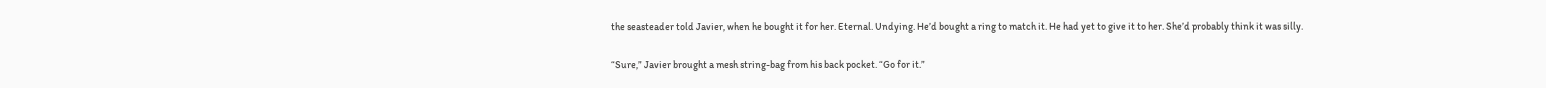the seasteader told Javier, when he bought it for her. Eternal. Undying. He’d bought a ring to match it. He had yet to give it to her. She’d probably think it was silly.

“Sure,” Javier brought a mesh string-bag from his back pocket. “Go for it.”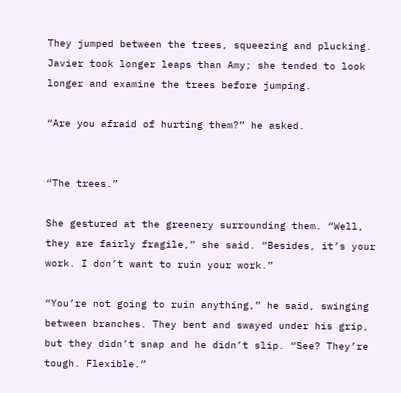They jumped between the trees, squeezing and plucking. Javier took longer leaps than Amy; she tended to look longer and examine the trees before jumping.

“Are you afraid of hurting them?” he asked.


“The trees.”

She gestured at the greenery surrounding them. “Well, they are fairly fragile,” she said. “Besides, it’s your work. I don’t want to ruin your work.”

“You’re not going to ruin anything,” he said, swinging between branches. They bent and swayed under his grip, but they didn’t snap and he didn’t slip. “See? They’re tough. Flexible.”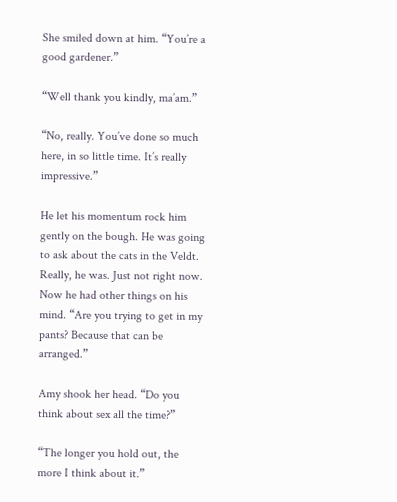She smiled down at him. “You’re a good gardener.”

“Well thank you kindly, ma’am.”

“No, really. You’ve done so much here, in so little time. It’s really impressive.”

He let his momentum rock him gently on the bough. He was going to ask about the cats in the Veldt. Really, he was. Just not right now. Now he had other things on his mind. “Are you trying to get in my pants? Because that can be arranged.”

Amy shook her head. “Do you think about sex all the time?”

“The longer you hold out, the more I think about it.”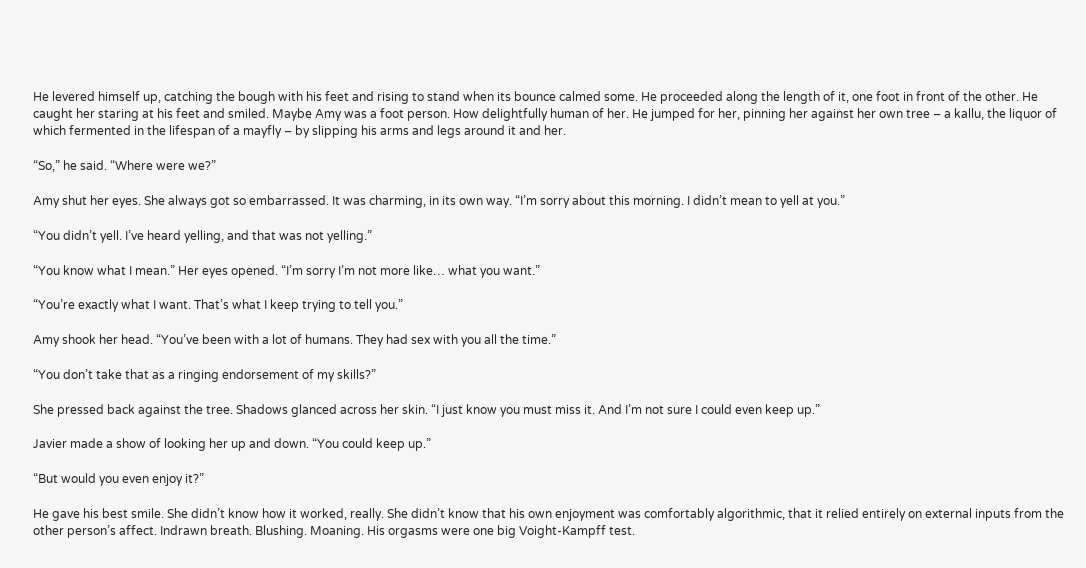He levered himself up, catching the bough with his feet and rising to stand when its bounce calmed some. He proceeded along the length of it, one foot in front of the other. He caught her staring at his feet and smiled. Maybe Amy was a foot person. How delightfully human of her. He jumped for her, pinning her against her own tree – a kallu, the liquor of which fermented in the lifespan of a mayfly – by slipping his arms and legs around it and her.

“So,” he said. “Where were we?”

Amy shut her eyes. She always got so embarrassed. It was charming, in its own way. “I’m sorry about this morning. I didn’t mean to yell at you.”

“You didn’t yell. I’ve heard yelling, and that was not yelling.”

“You know what I mean.” Her eyes opened. “I’m sorry I’m not more like… what you want.”

“You’re exactly what I want. That’s what I keep trying to tell you.”

Amy shook her head. “You’ve been with a lot of humans. They had sex with you all the time.”

“You don’t take that as a ringing endorsement of my skills?”

She pressed back against the tree. Shadows glanced across her skin. “I just know you must miss it. And I’m not sure I could even keep up.”

Javier made a show of looking her up and down. “You could keep up.”

“But would you even enjoy it?”

He gave his best smile. She didn’t know how it worked, really. She didn’t know that his own enjoyment was comfortably algorithmic, that it relied entirely on external inputs from the other person’s affect. Indrawn breath. Blushing. Moaning. His orgasms were one big Voight-Kampff test.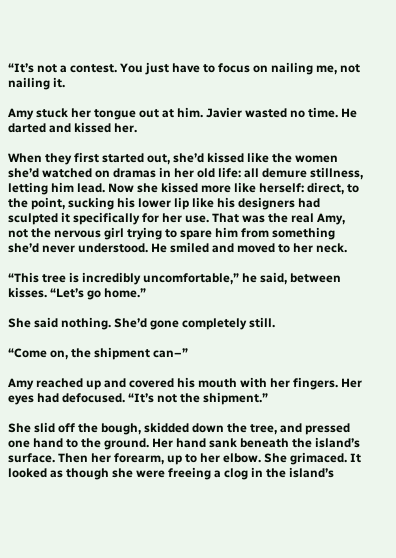“It’s not a contest. You just have to focus on nailing me, not nailing it.

Amy stuck her tongue out at him. Javier wasted no time. He darted and kissed her.

When they first started out, she’d kissed like the women she’d watched on dramas in her old life: all demure stillness, letting him lead. Now she kissed more like herself: direct, to the point, sucking his lower lip like his designers had sculpted it specifically for her use. That was the real Amy, not the nervous girl trying to spare him from something she’d never understood. He smiled and moved to her neck.

“This tree is incredibly uncomfortable,” he said, between kisses. “Let’s go home.”

She said nothing. She’d gone completely still.

“Come on, the shipment can–”

Amy reached up and covered his mouth with her fingers. Her eyes had defocused. “It’s not the shipment.”

She slid off the bough, skidded down the tree, and pressed one hand to the ground. Her hand sank beneath the island’s surface. Then her forearm, up to her elbow. She grimaced. It looked as though she were freeing a clog in the island’s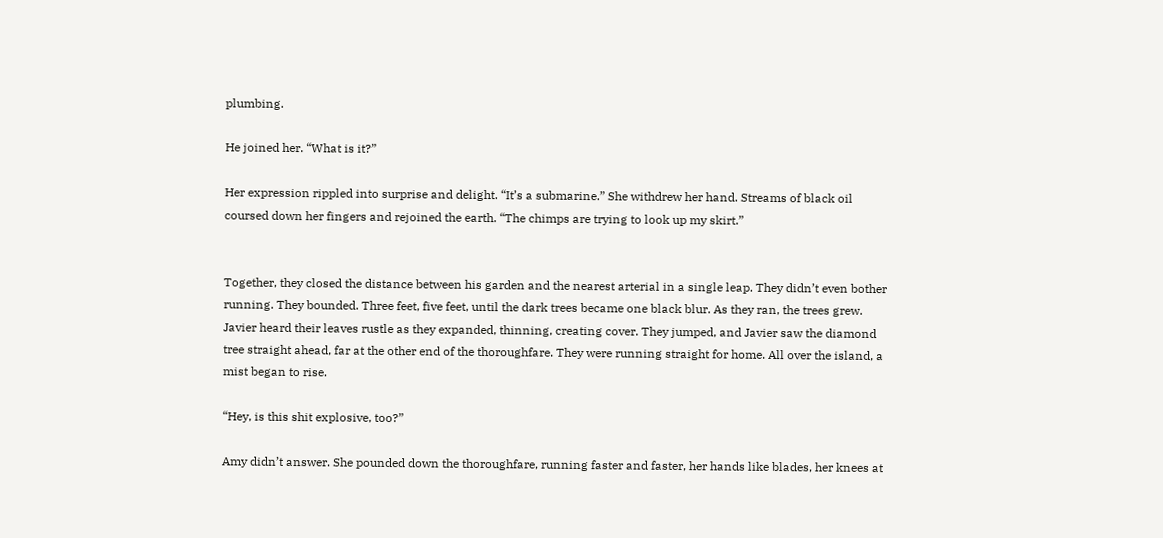plumbing.

He joined her. “What is it?”

Her expression rippled into surprise and delight. “It’s a submarine.” She withdrew her hand. Streams of black oil coursed down her fingers and rejoined the earth. “The chimps are trying to look up my skirt.”


Together, they closed the distance between his garden and the nearest arterial in a single leap. They didn’t even bother running. They bounded. Three feet, five feet, until the dark trees became one black blur. As they ran, the trees grew. Javier heard their leaves rustle as they expanded, thinning, creating cover. They jumped, and Javier saw the diamond tree straight ahead, far at the other end of the thoroughfare. They were running straight for home. All over the island, a mist began to rise.

“Hey, is this shit explosive, too?”

Amy didn’t answer. She pounded down the thoroughfare, running faster and faster, her hands like blades, her knees at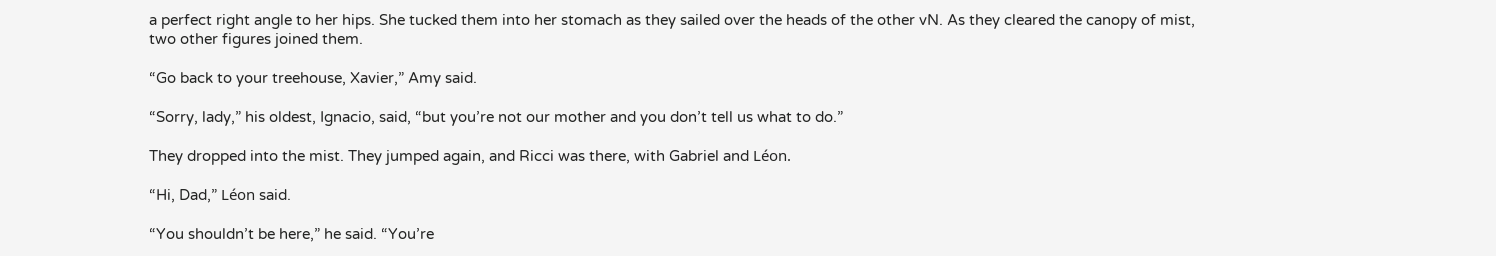a perfect right angle to her hips. She tucked them into her stomach as they sailed over the heads of the other vN. As they cleared the canopy of mist, two other figures joined them.

“Go back to your treehouse, Xavier,” Amy said.

“Sorry, lady,” his oldest, Ignacio, said, “but you’re not our mother and you don’t tell us what to do.”

They dropped into the mist. They jumped again, and Ricci was there, with Gabriel and Léon.

“Hi, Dad,” Léon said.

“You shouldn’t be here,” he said. “You’re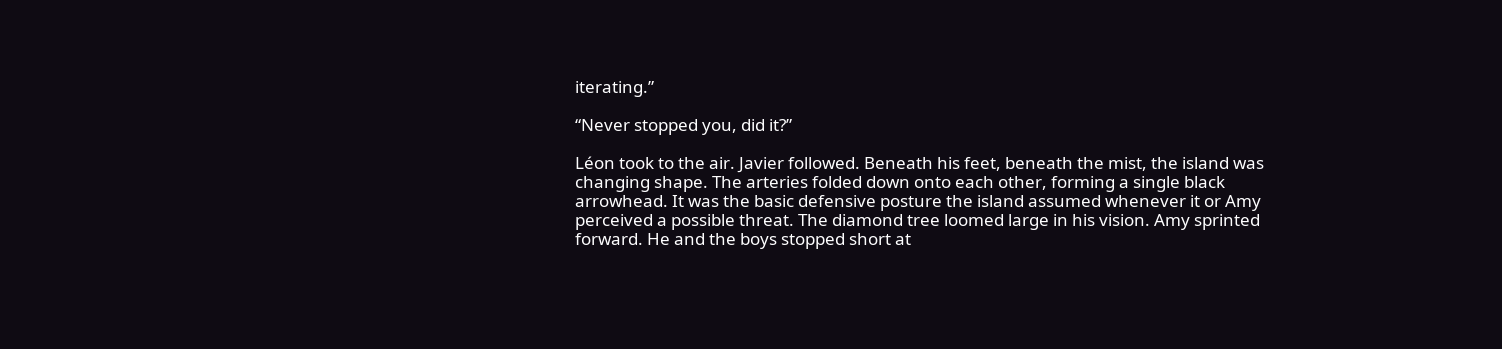iterating.”

“Never stopped you, did it?”

Léon took to the air. Javier followed. Beneath his feet, beneath the mist, the island was changing shape. The arteries folded down onto each other, forming a single black arrowhead. It was the basic defensive posture the island assumed whenever it or Amy perceived a possible threat. The diamond tree loomed large in his vision. Amy sprinted forward. He and the boys stopped short at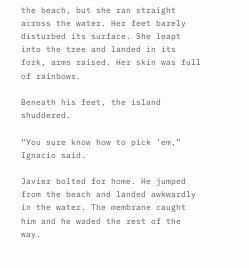the beach, but she ran straight across the water. Her feet barely disturbed its surface. She leapt into the tree and landed in its fork, arms raised. Her skin was full of rainbows.

Beneath his feet, the island shuddered.

“You sure know how to pick ’em,” Ignacio said.

Javier bolted for home. He jumped from the beach and landed awkwardly in the water. The membrane caught him and he waded the rest of the way.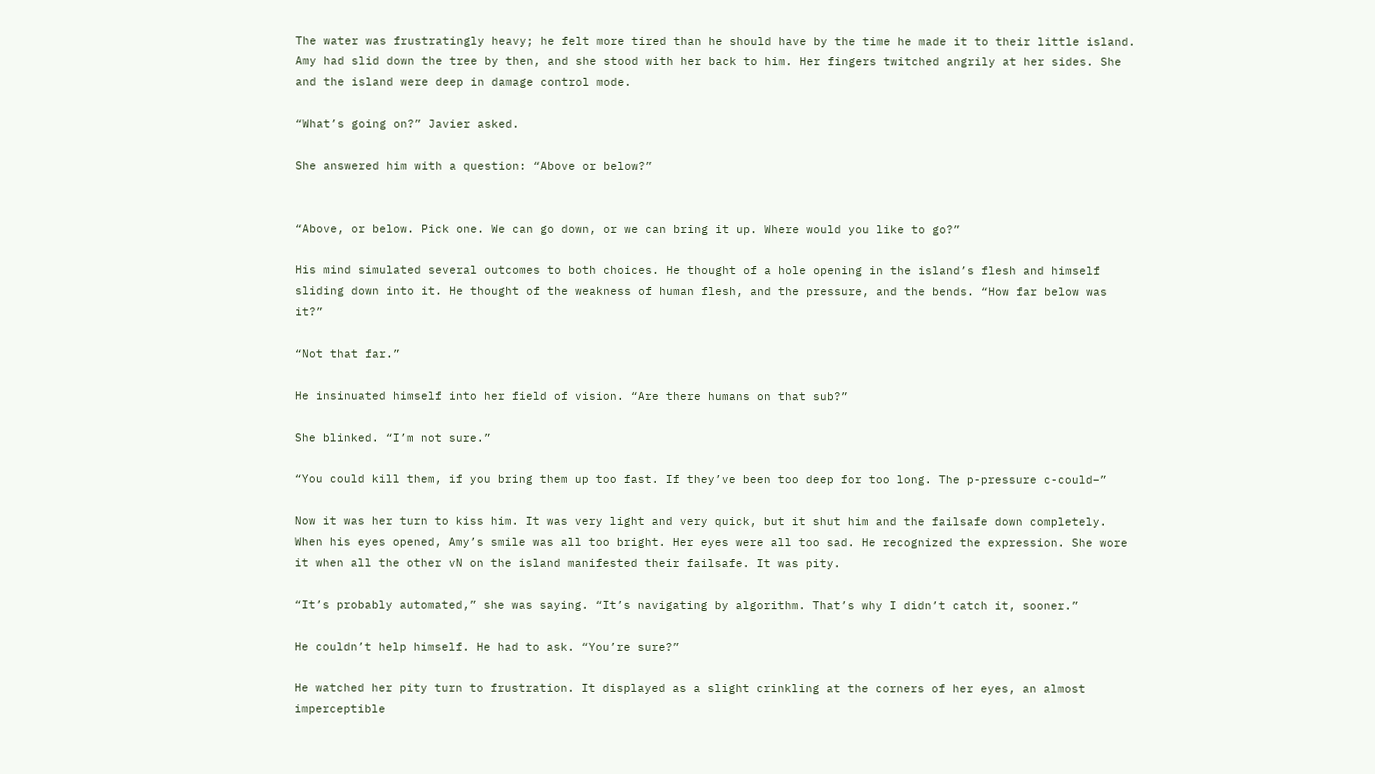The water was frustratingly heavy; he felt more tired than he should have by the time he made it to their little island. Amy had slid down the tree by then, and she stood with her back to him. Her fingers twitched angrily at her sides. She and the island were deep in damage control mode.

“What’s going on?” Javier asked.

She answered him with a question: “Above or below?”


“Above, or below. Pick one. We can go down, or we can bring it up. Where would you like to go?”

His mind simulated several outcomes to both choices. He thought of a hole opening in the island’s flesh and himself sliding down into it. He thought of the weakness of human flesh, and the pressure, and the bends. “How far below was it?”

“Not that far.”

He insinuated himself into her field of vision. “Are there humans on that sub?”

She blinked. “I’m not sure.”

“You could kill them, if you bring them up too fast. If they’ve been too deep for too long. The p-pressure c-could–”

Now it was her turn to kiss him. It was very light and very quick, but it shut him and the failsafe down completely. When his eyes opened, Amy’s smile was all too bright. Her eyes were all too sad. He recognized the expression. She wore it when all the other vN on the island manifested their failsafe. It was pity.

“It’s probably automated,” she was saying. “It’s navigating by algorithm. That’s why I didn’t catch it, sooner.”

He couldn’t help himself. He had to ask. “You’re sure?”

He watched her pity turn to frustration. It displayed as a slight crinkling at the corners of her eyes, an almost imperceptible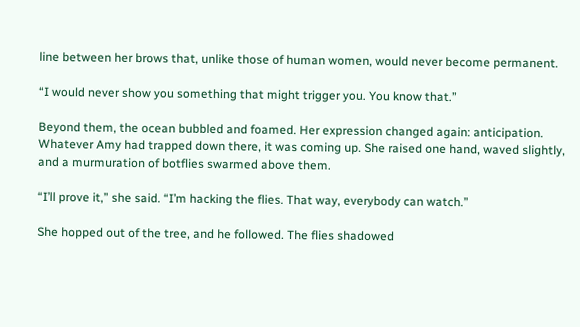line between her brows that, unlike those of human women, would never become permanent.

“I would never show you something that might trigger you. You know that.”

Beyond them, the ocean bubbled and foamed. Her expression changed again: anticipation. Whatever Amy had trapped down there, it was coming up. She raised one hand, waved slightly, and a murmuration of botflies swarmed above them.

“I’ll prove it,” she said. “I’m hacking the flies. That way, everybody can watch.”

She hopped out of the tree, and he followed. The flies shadowed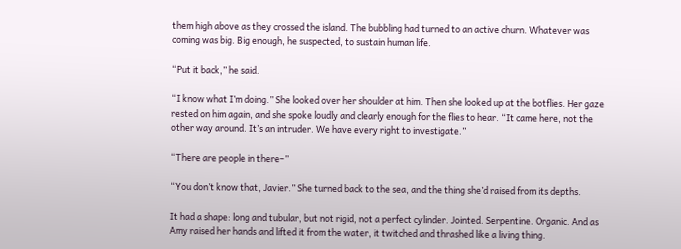them high above as they crossed the island. The bubbling had turned to an active churn. Whatever was coming was big. Big enough, he suspected, to sustain human life.

“Put it back,” he said.

“I know what I’m doing.” She looked over her shoulder at him. Then she looked up at the botflies. Her gaze rested on him again, and she spoke loudly and clearly enough for the flies to hear. “It came here, not the other way around. It’s an intruder. We have every right to investigate.”

“There are people in there–”

“You don’t know that, Javier.” She turned back to the sea, and the thing she’d raised from its depths.

It had a shape: long and tubular, but not rigid, not a perfect cylinder. Jointed. Serpentine. Organic. And as Amy raised her hands and lifted it from the water, it twitched and thrashed like a living thing.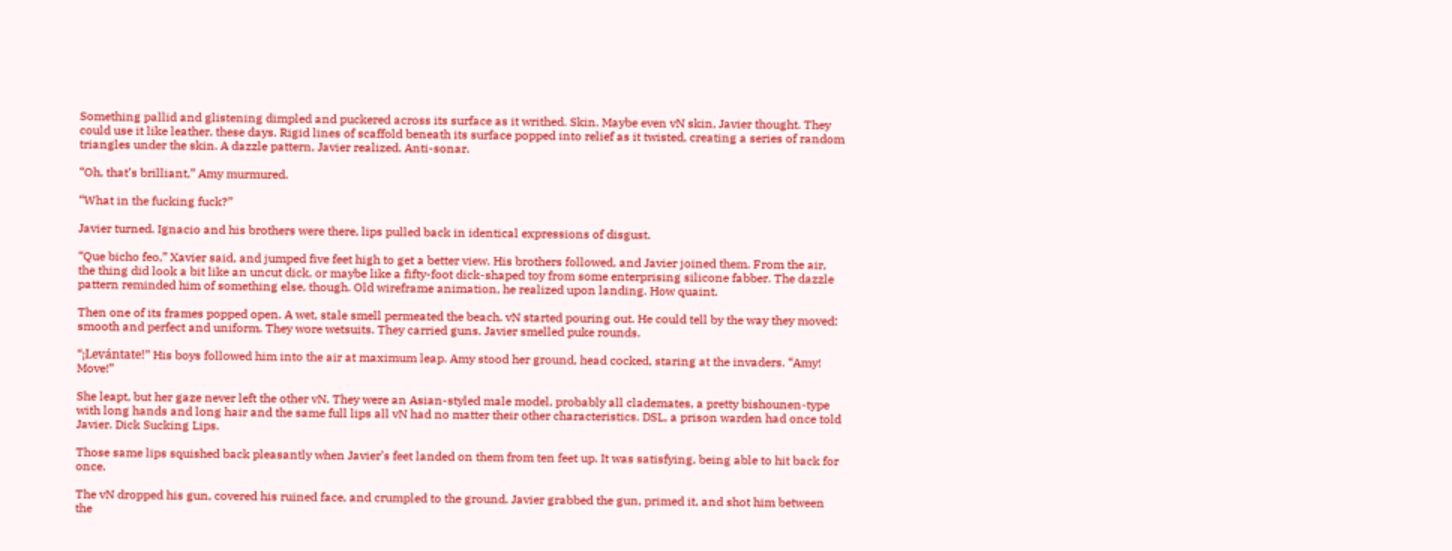Something pallid and glistening dimpled and puckered across its surface as it writhed. Skin. Maybe even vN skin, Javier thought. They could use it like leather, these days. Rigid lines of scaffold beneath its surface popped into relief as it twisted, creating a series of random triangles under the skin. A dazzle pattern, Javier realized. Anti-sonar.

“Oh, that’s brilliant,” Amy murmured.

“What in the fucking fuck?”

Javier turned. Ignacio and his brothers were there, lips pulled back in identical expressions of disgust.

“Que bicho feo,” Xavier said, and jumped five feet high to get a better view. His brothers followed, and Javier joined them. From the air, the thing did look a bit like an uncut dick, or maybe like a fifty-foot dick-shaped toy from some enterprising silicone fabber. The dazzle pattern reminded him of something else, though. Old wireframe animation, he realized upon landing. How quaint.

Then one of its frames popped open. A wet, stale smell permeated the beach. vN started pouring out. He could tell by the way they moved: smooth and perfect and uniform. They wore wetsuits. They carried guns. Javier smelled puke rounds.

“¡Levántate!” His boys followed him into the air at maximum leap. Amy stood her ground, head cocked, staring at the invaders. “Amy! Move!”

She leapt, but her gaze never left the other vN. They were an Asian-styled male model, probably all clademates, a pretty bishounen-type with long hands and long hair and the same full lips all vN had no matter their other characteristics. DSL, a prison warden had once told Javier. Dick Sucking Lips.

Those same lips squished back pleasantly when Javier’s feet landed on them from ten feet up. It was satisfying, being able to hit back for once.

The vN dropped his gun, covered his ruined face, and crumpled to the ground. Javier grabbed the gun, primed it, and shot him between the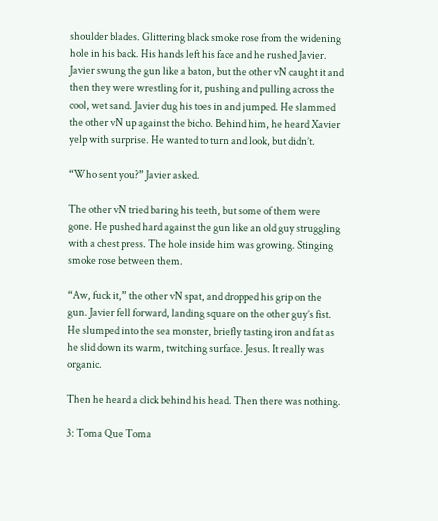shoulder blades. Glittering black smoke rose from the widening hole in his back. His hands left his face and he rushed Javier. Javier swung the gun like a baton, but the other vN caught it and then they were wrestling for it, pushing and pulling across the cool, wet sand. Javier dug his toes in and jumped. He slammed the other vN up against the bicho. Behind him, he heard Xavier yelp with surprise. He wanted to turn and look, but didn’t.

“Who sent you?” Javier asked.

The other vN tried baring his teeth, but some of them were gone. He pushed hard against the gun like an old guy struggling with a chest press. The hole inside him was growing. Stinging smoke rose between them.

“Aw, fuck it,” the other vN spat, and dropped his grip on the gun. Javier fell forward, landing square on the other guy’s fist. He slumped into the sea monster, briefly tasting iron and fat as he slid down its warm, twitching surface. Jesus. It really was organic.

Then he heard a click behind his head. Then there was nothing.

3: Toma Que Toma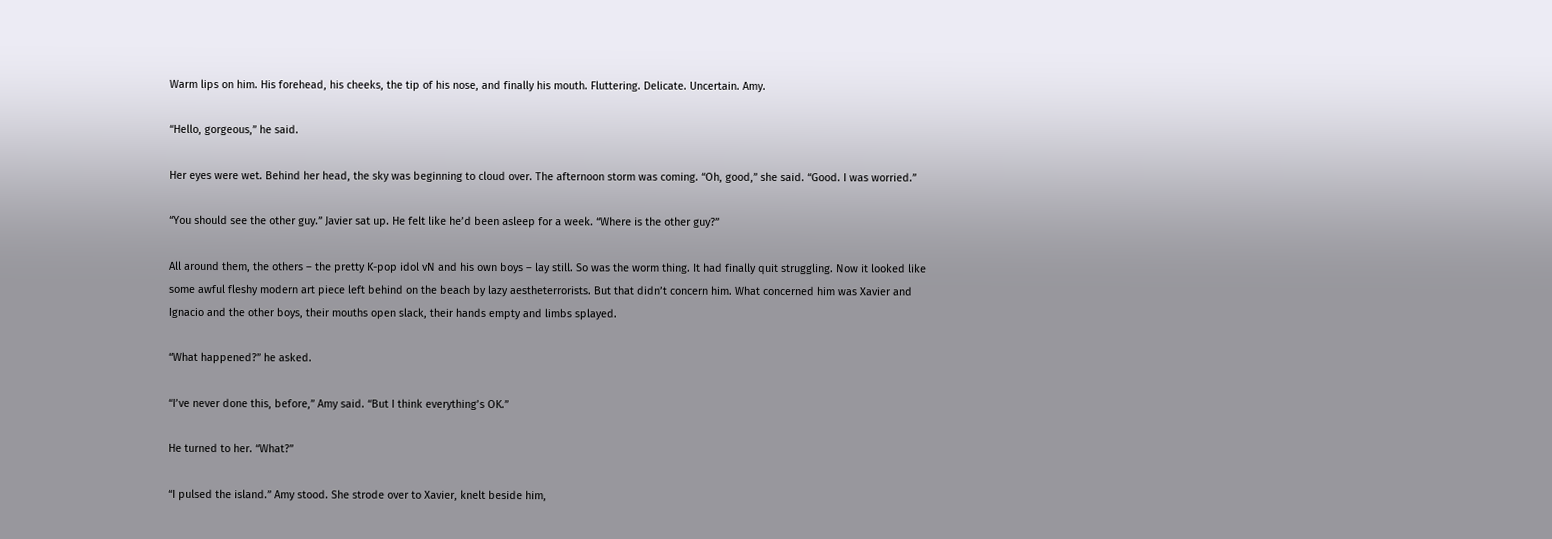Warm lips on him. His forehead, his cheeks, the tip of his nose, and finally his mouth. Fluttering. Delicate. Uncertain. Amy.

“Hello, gorgeous,” he said.

Her eyes were wet. Behind her head, the sky was beginning to cloud over. The afternoon storm was coming. “Oh, good,” she said. “Good. I was worried.”

“You should see the other guy.” Javier sat up. He felt like he’d been asleep for a week. “Where is the other guy?”

All around them, the others – the pretty K-pop idol vN and his own boys – lay still. So was the worm thing. It had finally quit struggling. Now it looked like some awful fleshy modern art piece left behind on the beach by lazy aestheterrorists. But that didn’t concern him. What concerned him was Xavier and Ignacio and the other boys, their mouths open slack, their hands empty and limbs splayed.

“What happened?” he asked.

“I’ve never done this, before,” Amy said. “But I think everything’s OK.”

He turned to her. “What?”

“I pulsed the island.” Amy stood. She strode over to Xavier, knelt beside him,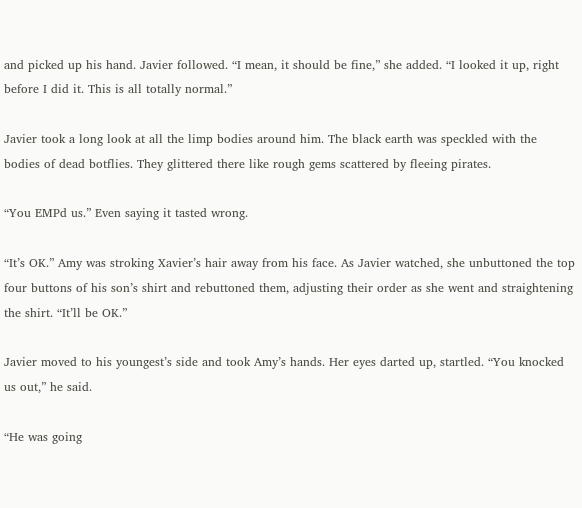and picked up his hand. Javier followed. “I mean, it should be fine,” she added. “I looked it up, right before I did it. This is all totally normal.”

Javier took a long look at all the limp bodies around him. The black earth was speckled with the bodies of dead botflies. They glittered there like rough gems scattered by fleeing pirates.

“You EMPd us.” Even saying it tasted wrong.

“It’s OK.” Amy was stroking Xavier’s hair away from his face. As Javier watched, she unbuttoned the top four buttons of his son’s shirt and rebuttoned them, adjusting their order as she went and straightening the shirt. “It’ll be OK.”

Javier moved to his youngest’s side and took Amy’s hands. Her eyes darted up, startled. “You knocked us out,” he said.

“He was going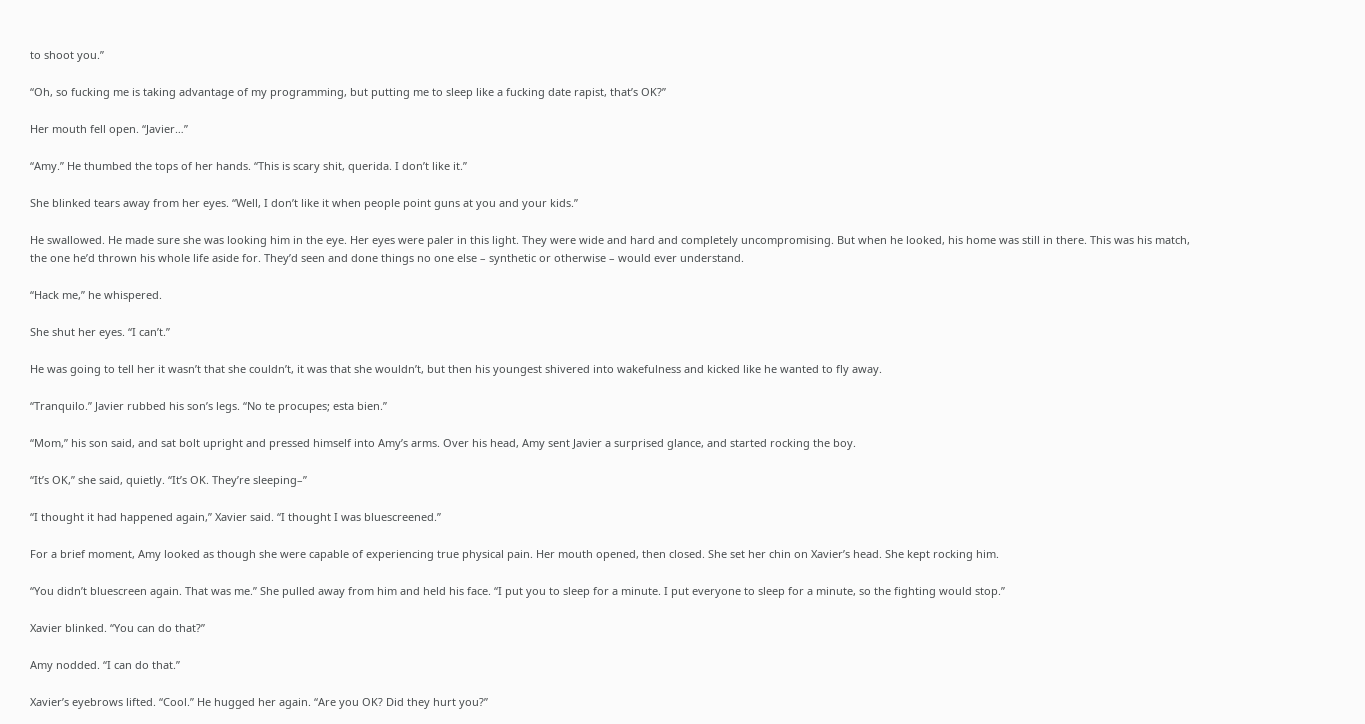to shoot you.”

“Oh, so fucking me is taking advantage of my programming, but putting me to sleep like a fucking date rapist, that’s OK?”

Her mouth fell open. “Javier…”

“Amy.” He thumbed the tops of her hands. “This is scary shit, querida. I don’t like it.”

She blinked tears away from her eyes. “Well, I don’t like it when people point guns at you and your kids.”

He swallowed. He made sure she was looking him in the eye. Her eyes were paler in this light. They were wide and hard and completely uncompromising. But when he looked, his home was still in there. This was his match, the one he’d thrown his whole life aside for. They’d seen and done things no one else – synthetic or otherwise – would ever understand.

“Hack me,” he whispered.

She shut her eyes. “I can’t.”

He was going to tell her it wasn’t that she couldn’t, it was that she wouldn’t, but then his youngest shivered into wakefulness and kicked like he wanted to fly away.

“Tranquilo.” Javier rubbed his son’s legs. “No te procupes; esta bien.”

“Mom,” his son said, and sat bolt upright and pressed himself into Amy’s arms. Over his head, Amy sent Javier a surprised glance, and started rocking the boy.

“It’s OK,” she said, quietly. “It’s OK. They’re sleeping–”

“I thought it had happened again,” Xavier said. “I thought I was bluescreened.”

For a brief moment, Amy looked as though she were capable of experiencing true physical pain. Her mouth opened, then closed. She set her chin on Xavier’s head. She kept rocking him.

“You didn’t bluescreen again. That was me.” She pulled away from him and held his face. “I put you to sleep for a minute. I put everyone to sleep for a minute, so the fighting would stop.”

Xavier blinked. “You can do that?”

Amy nodded. “I can do that.”

Xavier’s eyebrows lifted. “Cool.” He hugged her again. “Are you OK? Did they hurt you?”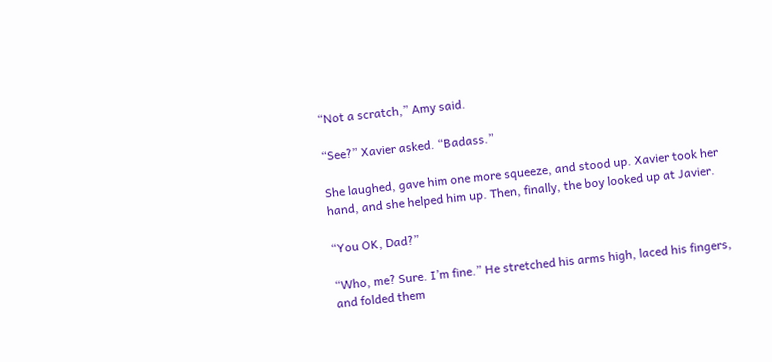“Not a scratch,” Amy said.

“See?” Xavier asked. “Badass.”

She laughed, gave him one more squeeze, and stood up. Xavier took her hand, and she helped him up. Then, finally, the boy looked up at Javier.

“You OK, Dad?”

“Who, me? Sure. I’m fine.” He stretched his arms high, laced his fingers, and folded them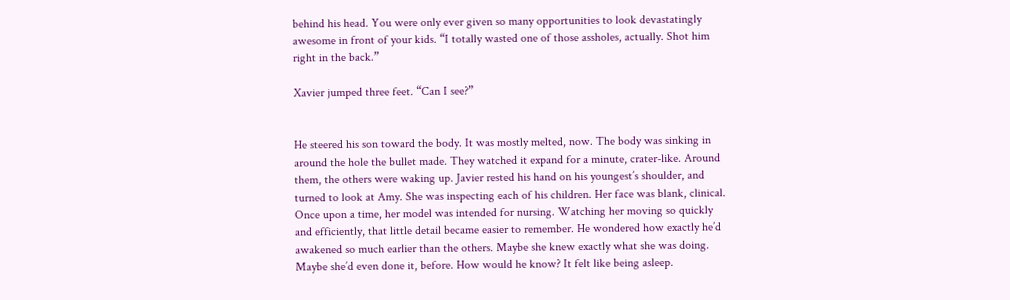behind his head. You were only ever given so many opportunities to look devastatingly awesome in front of your kids. “I totally wasted one of those assholes, actually. Shot him right in the back.”

Xavier jumped three feet. “Can I see?”


He steered his son toward the body. It was mostly melted, now. The body was sinking in around the hole the bullet made. They watched it expand for a minute, crater-like. Around them, the others were waking up. Javier rested his hand on his youngest’s shoulder, and turned to look at Amy. She was inspecting each of his children. Her face was blank, clinical. Once upon a time, her model was intended for nursing. Watching her moving so quickly and efficiently, that little detail became easier to remember. He wondered how exactly he’d awakened so much earlier than the others. Maybe she knew exactly what she was doing. Maybe she’d even done it, before. How would he know? It felt like being asleep.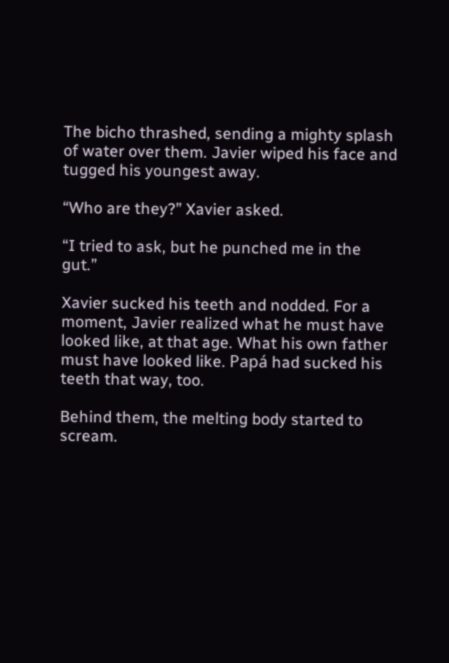The bicho thrashed, sending a mighty splash of water over them. Javier wiped his face and tugged his youngest away.

“Who are they?” Xavier asked.

“I tried to ask, but he punched me in the gut.”

Xavier sucked his teeth and nodded. For a moment, Javier realized what he must have looked like, at that age. What his own father must have looked like. Papá had sucked his teeth that way, too.

Behind them, the melting body started to scream.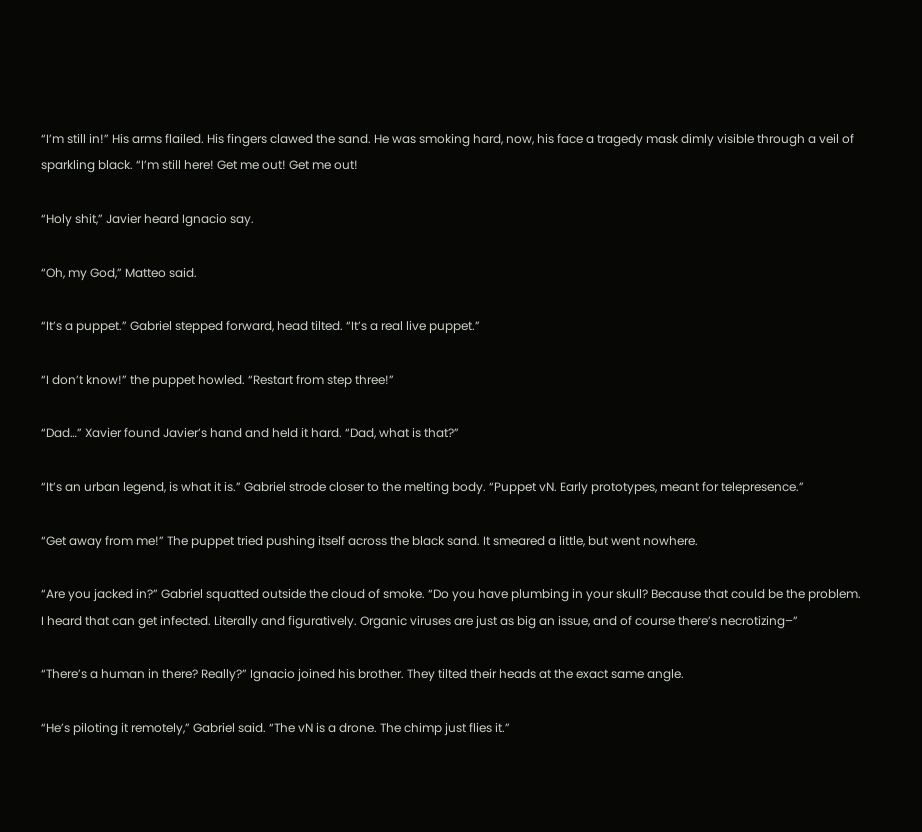“I’m still in!” His arms flailed. His fingers clawed the sand. He was smoking hard, now, his face a tragedy mask dimly visible through a veil of sparkling black. “I’m still here! Get me out! Get me out!

“Holy shit,” Javier heard Ignacio say.

“Oh, my God,” Matteo said.

“It’s a puppet.” Gabriel stepped forward, head tilted. “It’s a real live puppet.”

“I don’t know!” the puppet howled. “Restart from step three!”

“Dad…” Xavier found Javier’s hand and held it hard. “Dad, what is that?”

“It’s an urban legend, is what it is.” Gabriel strode closer to the melting body. “Puppet vN. Early prototypes, meant for telepresence.”

“Get away from me!” The puppet tried pushing itself across the black sand. It smeared a little, but went nowhere.

“Are you jacked in?” Gabriel squatted outside the cloud of smoke. “Do you have plumbing in your skull? Because that could be the problem. I heard that can get infected. Literally and figuratively. Organic viruses are just as big an issue, and of course there’s necrotizing–”

“There’s a human in there? Really?” Ignacio joined his brother. They tilted their heads at the exact same angle.

“He’s piloting it remotely,” Gabriel said. “The vN is a drone. The chimp just flies it.”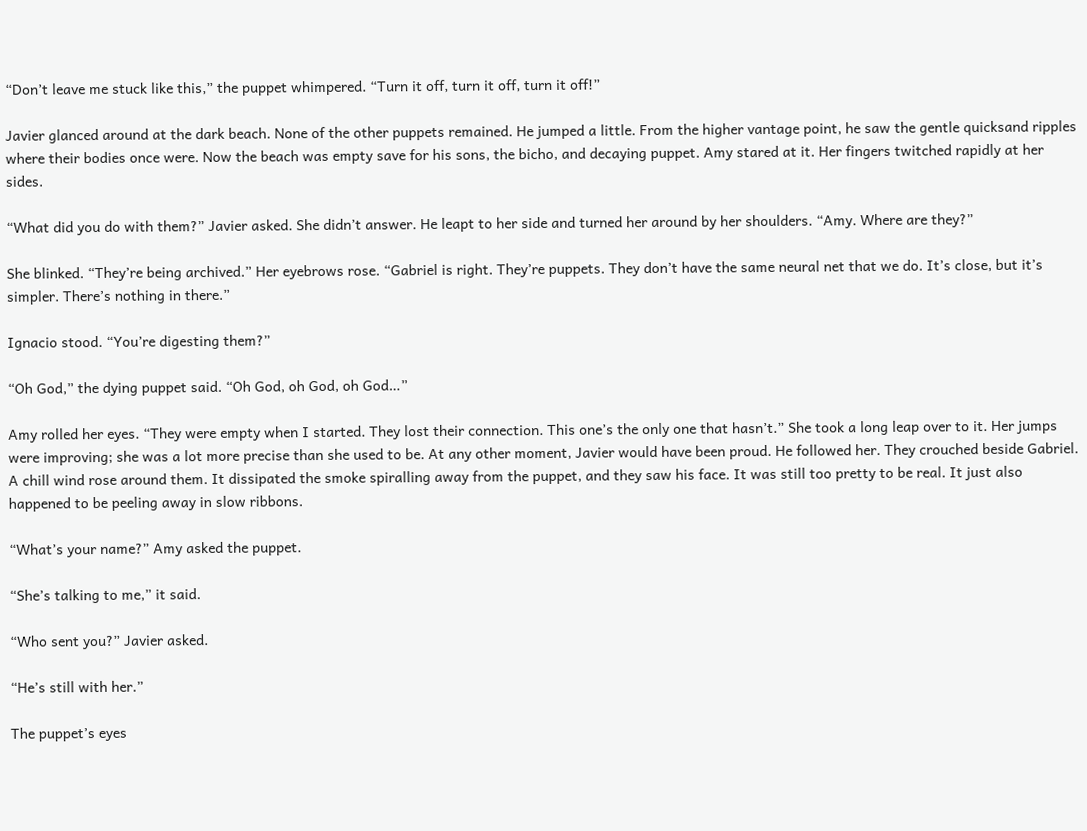“Don’t leave me stuck like this,” the puppet whimpered. “Turn it off, turn it off, turn it off!”

Javier glanced around at the dark beach. None of the other puppets remained. He jumped a little. From the higher vantage point, he saw the gentle quicksand ripples where their bodies once were. Now the beach was empty save for his sons, the bicho, and decaying puppet. Amy stared at it. Her fingers twitched rapidly at her sides.

“What did you do with them?” Javier asked. She didn’t answer. He leapt to her side and turned her around by her shoulders. “Amy. Where are they?”

She blinked. “They’re being archived.” Her eyebrows rose. “Gabriel is right. They’re puppets. They don’t have the same neural net that we do. It’s close, but it’s simpler. There’s nothing in there.”

Ignacio stood. “You’re digesting them?”

“Oh God,” the dying puppet said. “Oh God, oh God, oh God…”

Amy rolled her eyes. “They were empty when I started. They lost their connection. This one’s the only one that hasn’t.” She took a long leap over to it. Her jumps were improving; she was a lot more precise than she used to be. At any other moment, Javier would have been proud. He followed her. They crouched beside Gabriel. A chill wind rose around them. It dissipated the smoke spiralling away from the puppet, and they saw his face. It was still too pretty to be real. It just also happened to be peeling away in slow ribbons.

“What’s your name?” Amy asked the puppet.

“She’s talking to me,” it said.

“Who sent you?” Javier asked.

“He’s still with her.”

The puppet’s eyes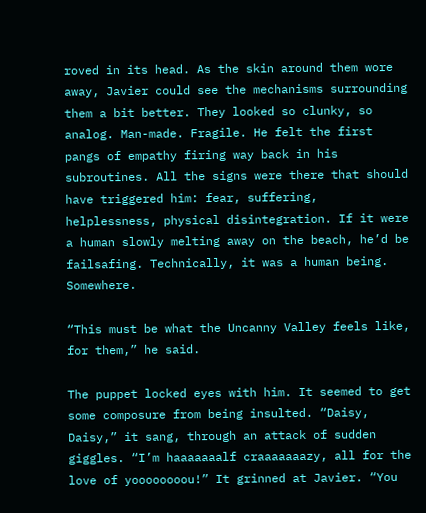roved in its head. As the skin around them wore away, Javier could see the mechanisms surrounding them a bit better. They looked so clunky, so analog. Man-made. Fragile. He felt the first pangs of empathy firing way back in his subroutines. All the signs were there that should have triggered him: fear, suffering, helplessness, physical disintegration. If it were a human slowly melting away on the beach, he’d be failsafing. Technically, it was a human being. Somewhere.

“This must be what the Uncanny Valley feels like, for them,” he said.

The puppet locked eyes with him. It seemed to get some composure from being insulted. “Daisy, Daisy,” it sang, through an attack of sudden giggles. “I’m haaaaaaalf craaaaaaazy, all for the love of yoooooooou!” It grinned at Javier. “You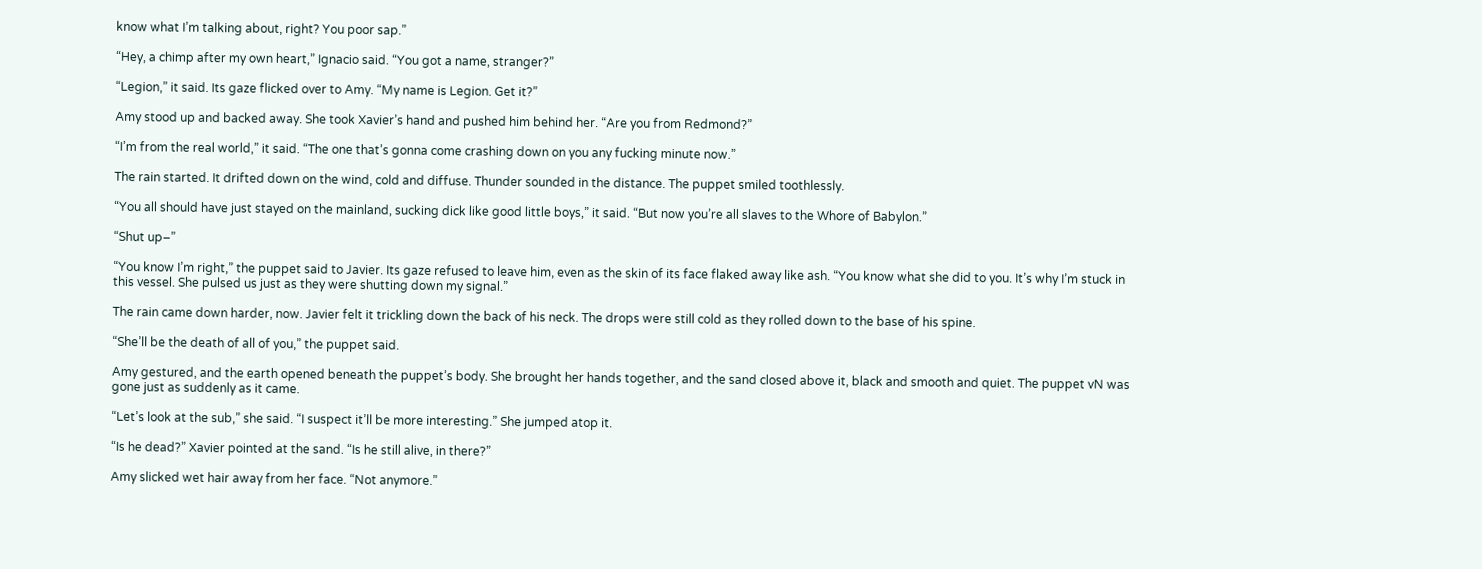know what I’m talking about, right? You poor sap.”

“Hey, a chimp after my own heart,” Ignacio said. “You got a name, stranger?”

“Legion,” it said. Its gaze flicked over to Amy. “My name is Legion. Get it?”

Amy stood up and backed away. She took Xavier’s hand and pushed him behind her. “Are you from Redmond?”

“I’m from the real world,” it said. “The one that’s gonna come crashing down on you any fucking minute now.”

The rain started. It drifted down on the wind, cold and diffuse. Thunder sounded in the distance. The puppet smiled toothlessly.

“You all should have just stayed on the mainland, sucking dick like good little boys,” it said. “But now you’re all slaves to the Whore of Babylon.”

“Shut up–”

“You know I’m right,” the puppet said to Javier. Its gaze refused to leave him, even as the skin of its face flaked away like ash. “You know what she did to you. It’s why I’m stuck in this vessel. She pulsed us just as they were shutting down my signal.”

The rain came down harder, now. Javier felt it trickling down the back of his neck. The drops were still cold as they rolled down to the base of his spine.

“She’ll be the death of all of you,” the puppet said.

Amy gestured, and the earth opened beneath the puppet’s body. She brought her hands together, and the sand closed above it, black and smooth and quiet. The puppet vN was gone just as suddenly as it came.

“Let’s look at the sub,” she said. “I suspect it’ll be more interesting.” She jumped atop it.

“Is he dead?” Xavier pointed at the sand. “Is he still alive, in there?”

Amy slicked wet hair away from her face. “Not anymore.”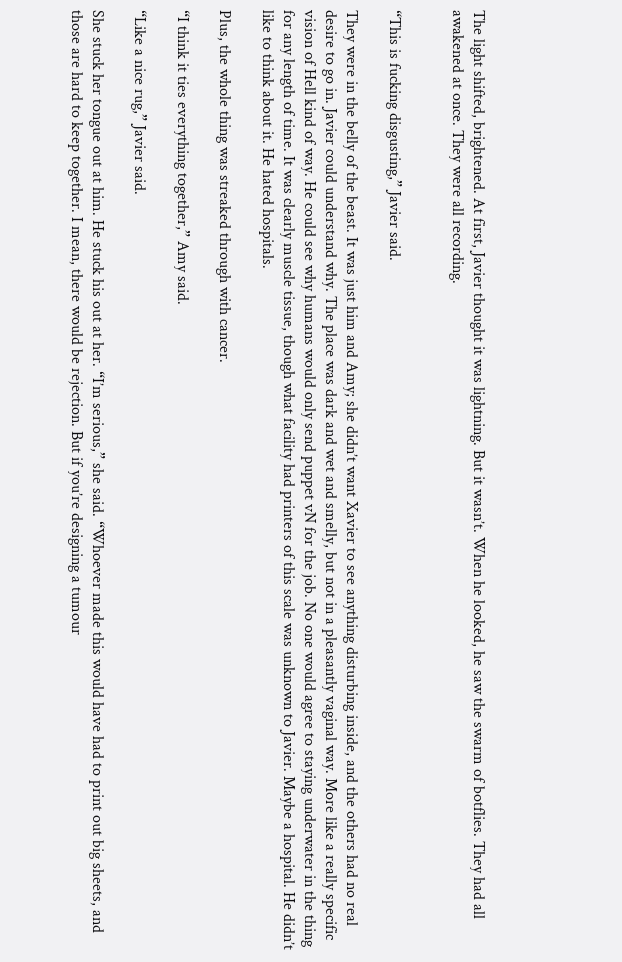The light shifted, brightened. At first, Javier thought it was lightning. But it wasn’t. When he looked, he saw the swarm of botflies. They had all awakened at once. They were all recording.


“This is fucking disgusting,” Javier said.

They were in the belly of the beast. It was just him and Amy; she didn’t want Xavier to see anything disturbing inside, and the others had no real desire to go in. Javier could understand why. The place was dark and wet and smelly, but not in a pleasantly vaginal way. More like a really specific vision of Hell kind of way. He could see why humans would only send puppet vN for the job. No one would agree to staying underwater in the thing for any length of time. It was clearly muscle tissue, though what facility had printers of this scale was unknown to Javier. Maybe a hospital. He didn’t like to think about it. He hated hospitals.

Plus, the whole thing was streaked through with cancer.

“I think it ties everything together,” Amy said.

“Like a nice rug,” Javier said.

She stuck her tongue out at him. He stuck his out at her. “I’m serious,” she said. “Whoever made this would have had to print out big sheets, and those are hard to keep together. I mean, there would be rejection. But if you’re designing a tumour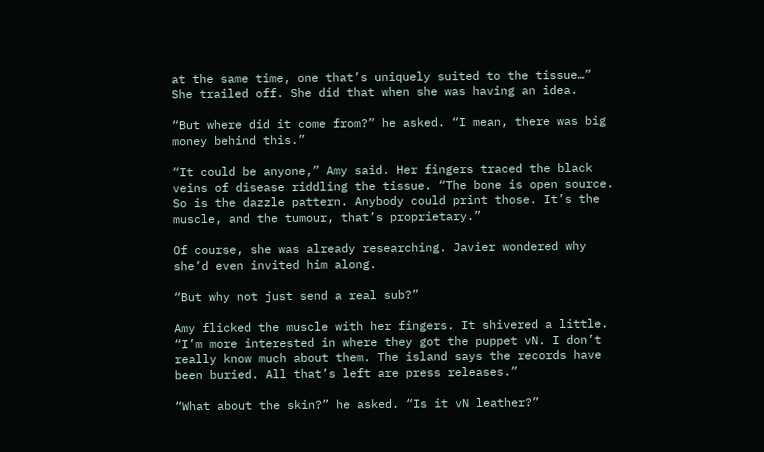at the same time, one that’s uniquely suited to the tissue…” She trailed off. She did that when she was having an idea.

“But where did it come from?” he asked. “I mean, there was big money behind this.”

“It could be anyone,” Amy said. Her fingers traced the black veins of disease riddling the tissue. “The bone is open source. So is the dazzle pattern. Anybody could print those. It’s the muscle, and the tumour, that’s proprietary.”

Of course, she was already researching. Javier wondered why she’d even invited him along.

“But why not just send a real sub?”

Amy flicked the muscle with her fingers. It shivered a little. “I’m more interested in where they got the puppet vN. I don’t really know much about them. The island says the records have been buried. All that’s left are press releases.”

“What about the skin?” he asked. “Is it vN leather?”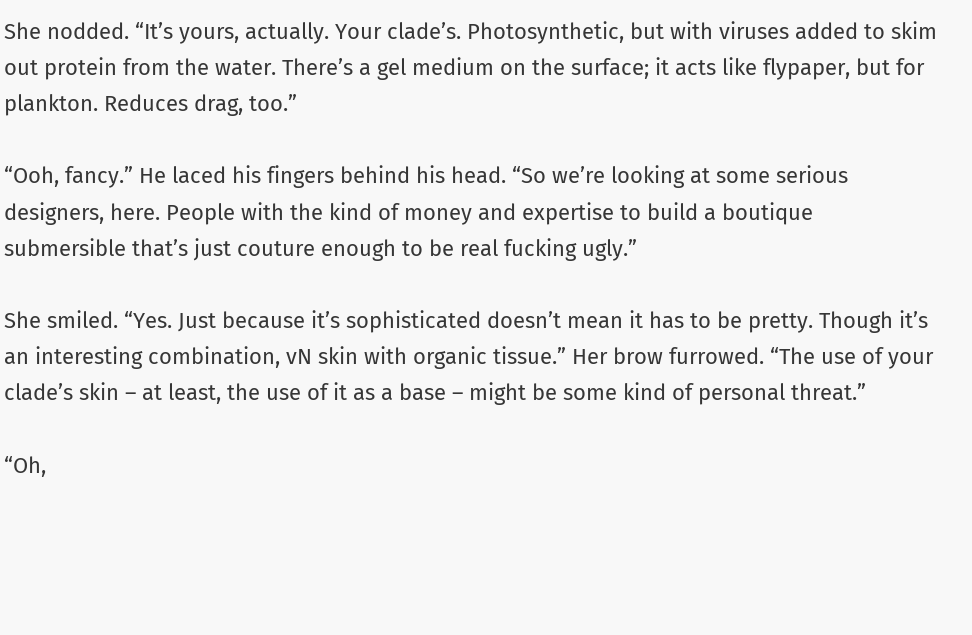She nodded. “It’s yours, actually. Your clade’s. Photosynthetic, but with viruses added to skim out protein from the water. There’s a gel medium on the surface; it acts like flypaper, but for plankton. Reduces drag, too.”

“Ooh, fancy.” He laced his fingers behind his head. “So we’re looking at some serious designers, here. People with the kind of money and expertise to build a boutique submersible that’s just couture enough to be real fucking ugly.”

She smiled. “Yes. Just because it’s sophisticated doesn’t mean it has to be pretty. Though it’s an interesting combination, vN skin with organic tissue.” Her brow furrowed. “The use of your clade’s skin – at least, the use of it as a base – might be some kind of personal threat.”

“Oh,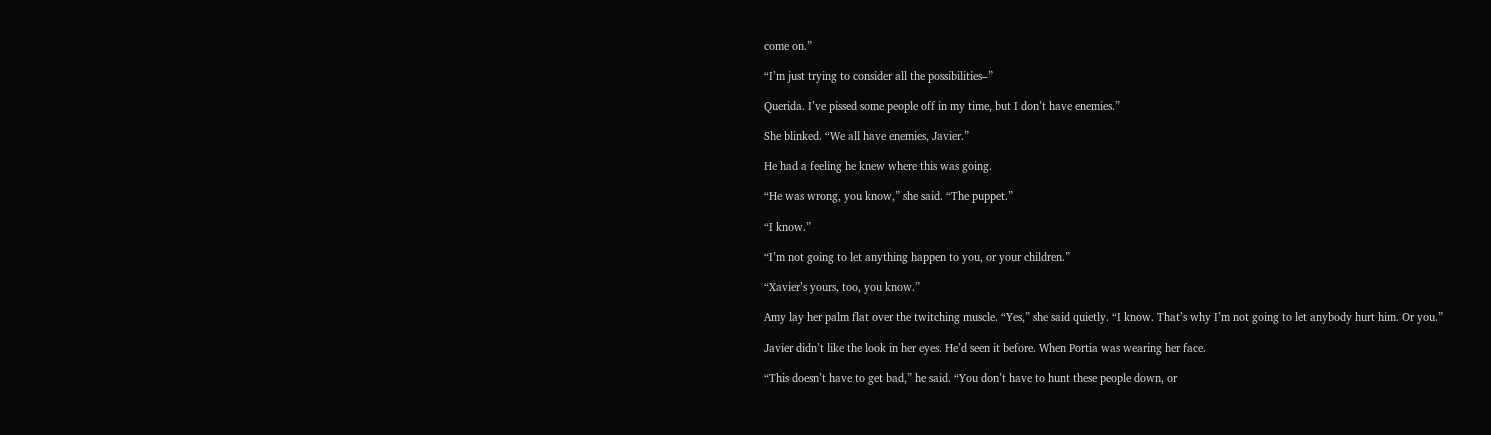come on.”

“I’m just trying to consider all the possibilities–”

Querida. I’ve pissed some people off in my time, but I don’t have enemies.”

She blinked. “We all have enemies, Javier.”

He had a feeling he knew where this was going.

“He was wrong, you know,” she said. “The puppet.”

“I know.”

“I’m not going to let anything happen to you, or your children.”

“Xavier’s yours, too, you know.”

Amy lay her palm flat over the twitching muscle. “Yes,” she said quietly. “I know. That’s why I’m not going to let anybody hurt him. Or you.”

Javier didn’t like the look in her eyes. He’d seen it before. When Portia was wearing her face.

“This doesn’t have to get bad,” he said. “You don’t have to hunt these people down, or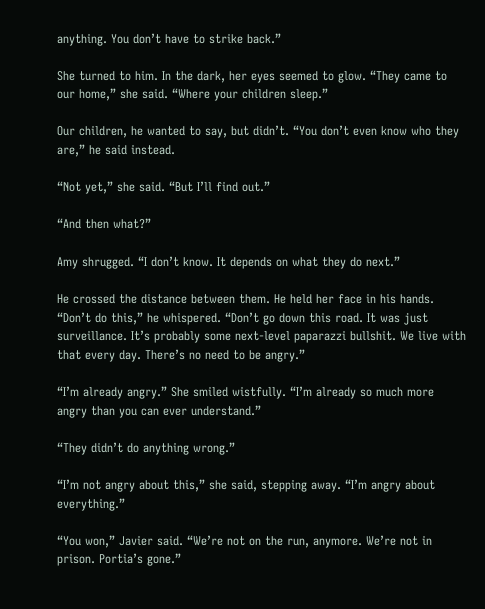anything. You don’t have to strike back.”

She turned to him. In the dark, her eyes seemed to glow. “They came to our home,” she said. “Where your children sleep.”

Our children, he wanted to say, but didn’t. “You don’t even know who they are,” he said instead.

“Not yet,” she said. “But I’ll find out.”

“And then what?”

Amy shrugged. “I don’t know. It depends on what they do next.”

He crossed the distance between them. He held her face in his hands. “Don’t do this,” he whispered. “Don’t go down this road. It was just surveillance. It’s probably some next-level paparazzi bullshit. We live with that every day. There’s no need to be angry.”

“I’m already angry.” She smiled wistfully. “I’m already so much more angry than you can ever understand.”

“They didn’t do anything wrong.”

“I’m not angry about this,” she said, stepping away. “I’m angry about everything.”

“You won,” Javier said. “We’re not on the run, anymore. We’re not in prison. Portia’s gone.”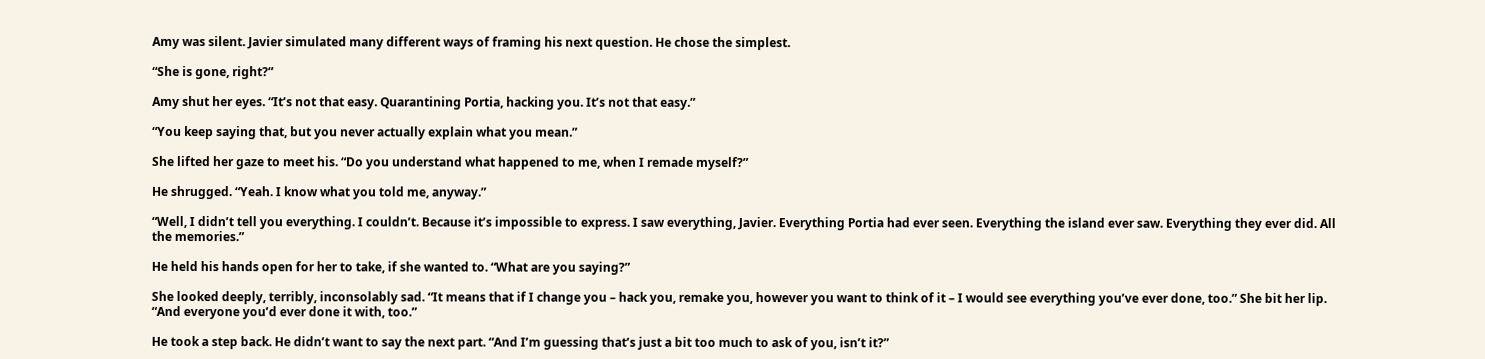Amy was silent. Javier simulated many different ways of framing his next question. He chose the simplest.

“She is gone, right?”

Amy shut her eyes. “It’s not that easy. Quarantining Portia, hacking you. It’s not that easy.”

“You keep saying that, but you never actually explain what you mean.”

She lifted her gaze to meet his. “Do you understand what happened to me, when I remade myself?”

He shrugged. “Yeah. I know what you told me, anyway.”

“Well, I didn’t tell you everything. I couldn’t. Because it’s impossible to express. I saw everything, Javier. Everything Portia had ever seen. Everything the island ever saw. Everything they ever did. All the memories.”

He held his hands open for her to take, if she wanted to. “What are you saying?”

She looked deeply, terribly, inconsolably sad. “It means that if I change you – hack you, remake you, however you want to think of it – I would see everything you’ve ever done, too.” She bit her lip. “And everyone you’d ever done it with, too.”

He took a step back. He didn’t want to say the next part. “And I’m guessing that’s just a bit too much to ask of you, isn’t it?”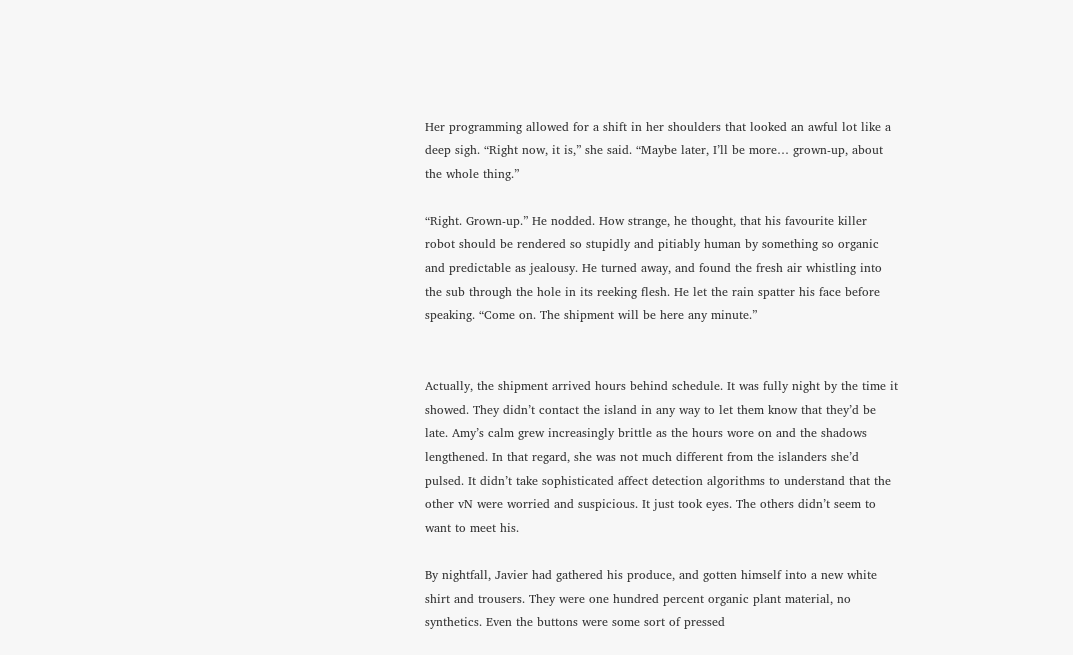Her programming allowed for a shift in her shoulders that looked an awful lot like a deep sigh. “Right now, it is,” she said. “Maybe later, I’ll be more… grown-up, about the whole thing.”

“Right. Grown-up.” He nodded. How strange, he thought, that his favourite killer robot should be rendered so stupidly and pitiably human by something so organic and predictable as jealousy. He turned away, and found the fresh air whistling into the sub through the hole in its reeking flesh. He let the rain spatter his face before speaking. “Come on. The shipment will be here any minute.”


Actually, the shipment arrived hours behind schedule. It was fully night by the time it showed. They didn’t contact the island in any way to let them know that they’d be late. Amy’s calm grew increasingly brittle as the hours wore on and the shadows lengthened. In that regard, she was not much different from the islanders she’d pulsed. It didn’t take sophisticated affect detection algorithms to understand that the other vN were worried and suspicious. It just took eyes. The others didn’t seem to want to meet his.

By nightfall, Javier had gathered his produce, and gotten himself into a new white shirt and trousers. They were one hundred percent organic plant material, no synthetics. Even the buttons were some sort of pressed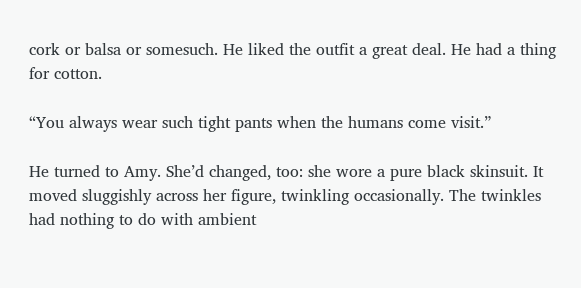cork or balsa or somesuch. He liked the outfit a great deal. He had a thing for cotton.

“You always wear such tight pants when the humans come visit.”

He turned to Amy. She’d changed, too: she wore a pure black skinsuit. It moved sluggishly across her figure, twinkling occasionally. The twinkles had nothing to do with ambient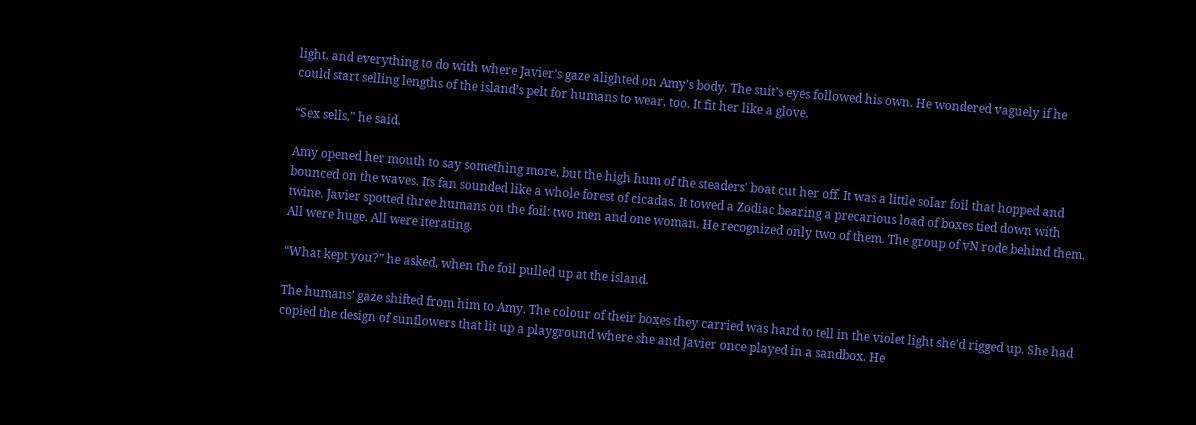light, and everything to do with where Javier’s gaze alighted on Amy’s body. The suit’s eyes followed his own. He wondered vaguely if he could start selling lengths of the island’s pelt for humans to wear, too. It fit her like a glove.

“Sex sells,” he said.

Amy opened her mouth to say something more, but the high hum of the steaders’ boat cut her off. It was a little solar foil that hopped and bounced on the waves. Its fan sounded like a whole forest of cicadas. It towed a Zodiac bearing a precarious load of boxes tied down with twine. Javier spotted three humans on the foil: two men and one woman. He recognized only two of them. The group of vN rode behind them. All were huge. All were iterating.

“What kept you?” he asked, when the foil pulled up at the island.

The humans’ gaze shifted from him to Amy. The colour of their boxes they carried was hard to tell in the violet light she’d rigged up. She had copied the design of sunflowers that lit up a playground where she and Javier once played in a sandbox. He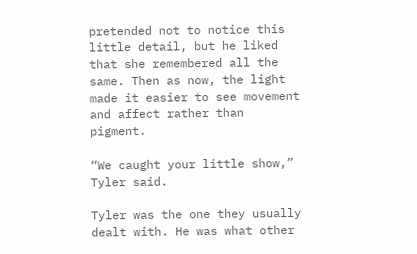pretended not to notice this little detail, but he liked that she remembered all the same. Then as now, the light made it easier to see movement and affect rather than pigment.

“We caught your little show,” Tyler said.

Tyler was the one they usually dealt with. He was what other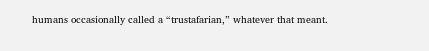humans occasionally called a “trustafarian,” whatever that meant.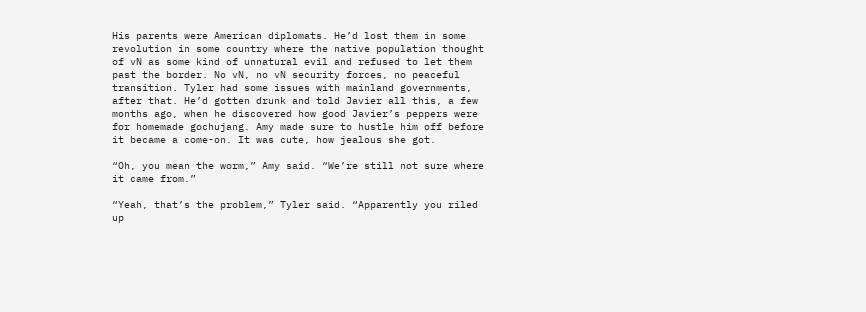His parents were American diplomats. He’d lost them in some revolution in some country where the native population thought of vN as some kind of unnatural evil and refused to let them past the border. No vN, no vN security forces, no peaceful transition. Tyler had some issues with mainland governments, after that. He’d gotten drunk and told Javier all this, a few months ago, when he discovered how good Javier’s peppers were for homemade gochujang. Amy made sure to hustle him off before it became a come-on. It was cute, how jealous she got.

“Oh, you mean the worm,” Amy said. “We’re still not sure where it came from.”

“Yeah, that’s the problem,” Tyler said. “Apparently you riled up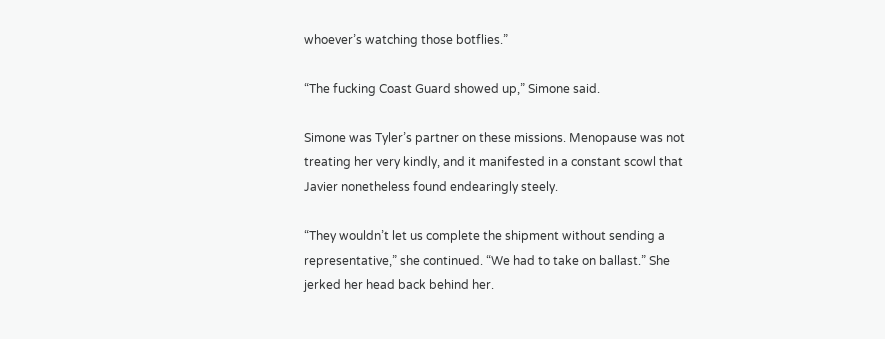whoever’s watching those botflies.”

“The fucking Coast Guard showed up,” Simone said.

Simone was Tyler’s partner on these missions. Menopause was not treating her very kindly, and it manifested in a constant scowl that Javier nonetheless found endearingly steely.

“They wouldn’t let us complete the shipment without sending a representative,” she continued. “We had to take on ballast.” She jerked her head back behind her.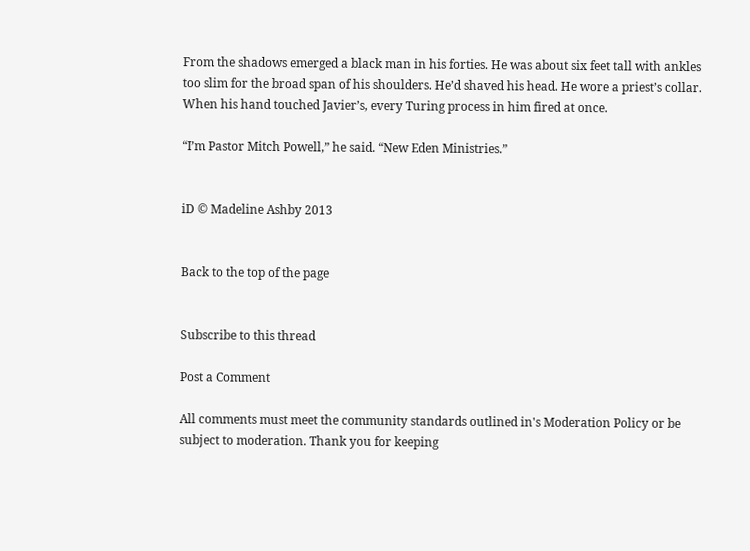From the shadows emerged a black man in his forties. He was about six feet tall with ankles too slim for the broad span of his shoulders. He’d shaved his head. He wore a priest’s collar. When his hand touched Javier’s, every Turing process in him fired at once.

“I’m Pastor Mitch Powell,” he said. “New Eden Ministries.”


iD © Madeline Ashby 2013


Back to the top of the page


Subscribe to this thread

Post a Comment

All comments must meet the community standards outlined in's Moderation Policy or be subject to moderation. Thank you for keeping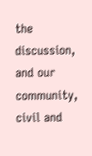the discussion, and our community, civil and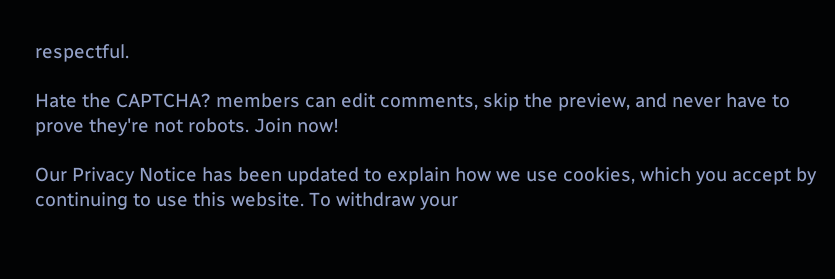respectful.

Hate the CAPTCHA? members can edit comments, skip the preview, and never have to prove they're not robots. Join now!

Our Privacy Notice has been updated to explain how we use cookies, which you accept by continuing to use this website. To withdraw your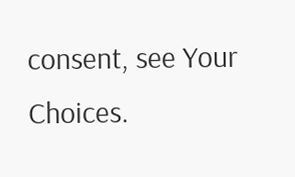consent, see Your Choices.